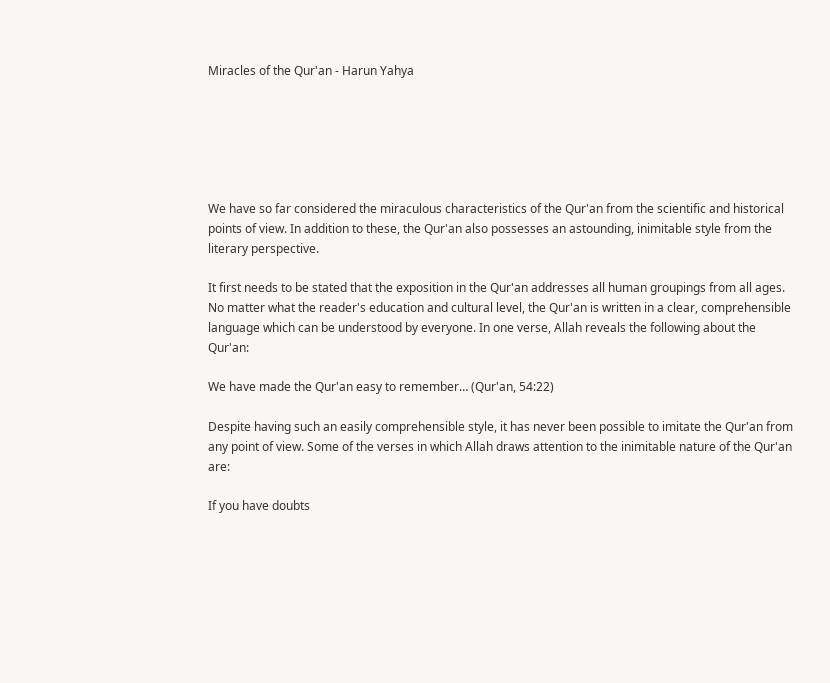Miracles of the Qur'an - Harun Yahya






We have so far considered the miraculous characteristics of the Qur'an from the scientific and historical points of view. In addition to these, the Qur'an also possesses an astounding, inimitable style from the literary perspective.

It first needs to be stated that the exposition in the Qur'an addresses all human groupings from all ages. No matter what the reader's education and cultural level, the Qur'an is written in a clear, comprehensible language which can be understood by everyone. In one verse, Allah reveals the following about the Qur'an:

We have made the Qur'an easy to remember… (Qur'an, 54:22)

Despite having such an easily comprehensible style, it has never been possible to imitate the Qur'an from any point of view. Some of the verses in which Allah draws attention to the inimitable nature of the Qur'an are:

If you have doubts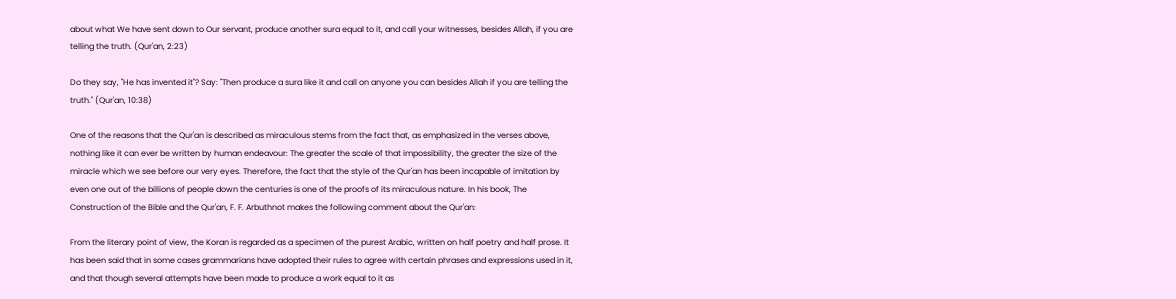about what We have sent down to Our servant, produce another sura equal to it, and call your witnesses, besides Allah, if you are telling the truth. (Qur'an, 2:23)

Do they say, "He has invented it"? Say: "Then produce a sura like it and call on anyone you can besides Allah if you are telling the truth." (Qur'an, 10:38)

One of the reasons that the Qur'an is described as miraculous stems from the fact that, as emphasized in the verses above, nothing like it can ever be written by human endeavour: The greater the scale of that impossibility, the greater the size of the miracle which we see before our very eyes. Therefore, the fact that the style of the Qur'an has been incapable of imitation by even one out of the billions of people down the centuries is one of the proofs of its miraculous nature. In his book, The Construction of the Bible and the Qur'an, F. F. Arbuthnot makes the following comment about the Qur'an:

From the literary point of view, the Koran is regarded as a specimen of the purest Arabic, written on half poetry and half prose. It has been said that in some cases grammarians have adopted their rules to agree with certain phrases and expressions used in it, and that though several attempts have been made to produce a work equal to it as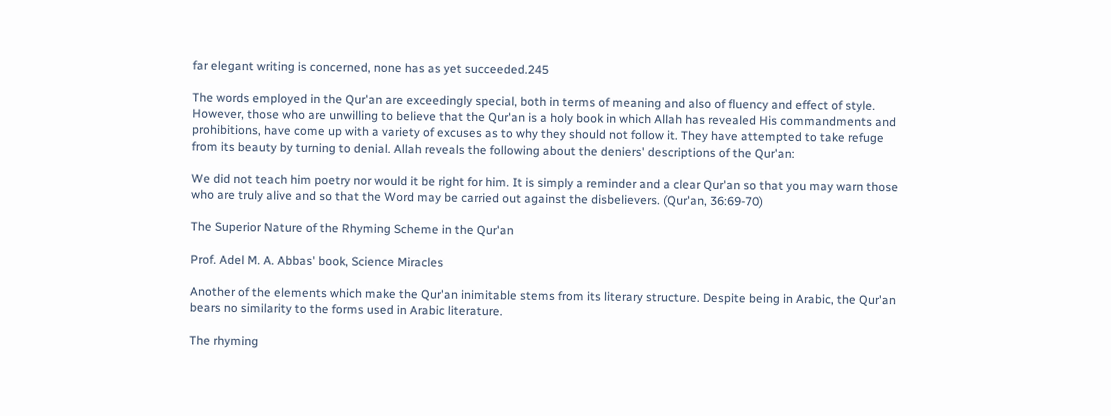far elegant writing is concerned, none has as yet succeeded.245

The words employed in the Qur'an are exceedingly special, both in terms of meaning and also of fluency and effect of style. However, those who are unwilling to believe that the Qur'an is a holy book in which Allah has revealed His commandments and prohibitions, have come up with a variety of excuses as to why they should not follow it. They have attempted to take refuge from its beauty by turning to denial. Allah reveals the following about the deniers' descriptions of the Qur'an:

We did not teach him poetry nor would it be right for him. It is simply a reminder and a clear Qur'an so that you may warn those who are truly alive and so that the Word may be carried out against the disbelievers. (Qur'an, 36:69-70)

The Superior Nature of the Rhyming Scheme in the Qur'an

Prof. Adel M. A. Abbas' book, Science Miracles

Another of the elements which make the Qur'an inimitable stems from its literary structure. Despite being in Arabic, the Qur'an bears no similarity to the forms used in Arabic literature.

The rhyming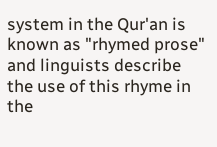system in the Qur'an is known as "rhymed prose" and linguists describe the use of this rhyme in the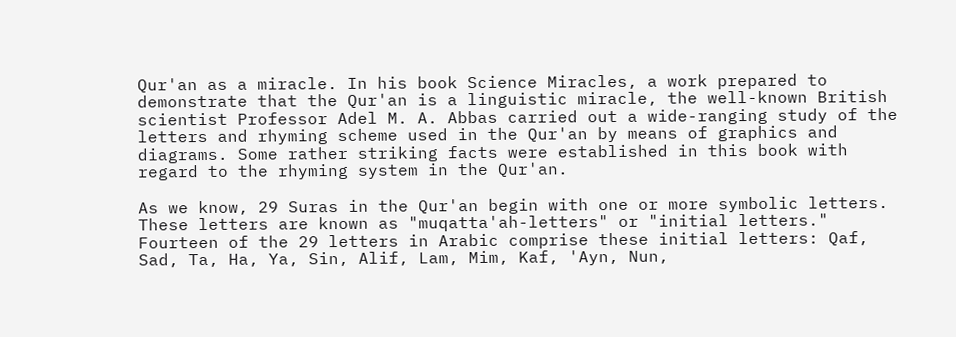Qur'an as a miracle. In his book Science Miracles, a work prepared to demonstrate that the Qur'an is a linguistic miracle, the well-known British scientist Professor Adel M. A. Abbas carried out a wide-ranging study of the letters and rhyming scheme used in the Qur'an by means of graphics and diagrams. Some rather striking facts were established in this book with regard to the rhyming system in the Qur'an.

As we know, 29 Suras in the Qur'an begin with one or more symbolic letters. These letters are known as "muqatta'ah-letters" or "initial letters." Fourteen of the 29 letters in Arabic comprise these initial letters: Qaf, Sad, Ta, Ha, Ya, Sin, Alif, Lam, Mim, Kaf, 'Ayn, Nun,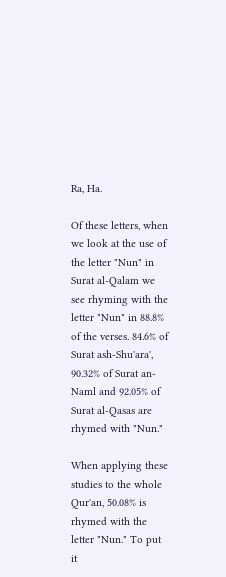Ra, Ha.

Of these letters, when we look at the use of the letter "Nun" in Surat al-Qalam we see rhyming with the letter "Nun" in 88.8% of the verses. 84.6% of Surat ash-Shu'ara', 90.32% of Surat an-Naml and 92.05% of Surat al-Qasas are rhymed with "Nun."

When applying these studies to the whole Qur'an, 50.08% is rhymed with the letter "Nun." To put it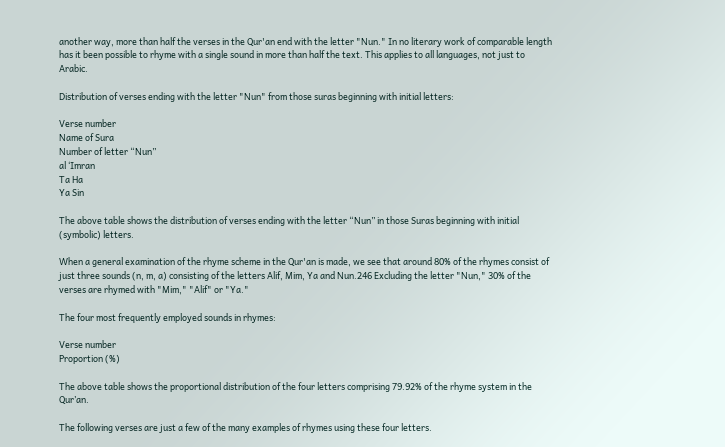another way, more than half the verses in the Qur'an end with the letter "Nun." In no literary work of comparable length has it been possible to rhyme with a single sound in more than half the text. This applies to all languages, not just to Arabic.

Distribution of verses ending with the letter "Nun" from those suras beginning with initial letters:

Verse number
Name of Sura
Number of letter “Nun”
al ‘Imran
Ta Ha
Ya Sin

The above table shows the distribution of verses ending with the letter “Nun” in those Suras beginning with initial (symbolic) letters.

When a general examination of the rhyme scheme in the Qur'an is made, we see that around 80% of the rhymes consist of just three sounds (n, m, a) consisting of the letters Alif, Mim, Ya and Nun.246 Excluding the letter "Nun," 30% of the verses are rhymed with "Mim," "Alif" or "Ya."

The four most frequently employed sounds in rhymes:

Verse number
Proportion (%)

The above table shows the proportional distribution of the four letters comprising 79.92% of the rhyme system in the Qur’an.

The following verses are just a few of the many examples of rhymes using these four letters.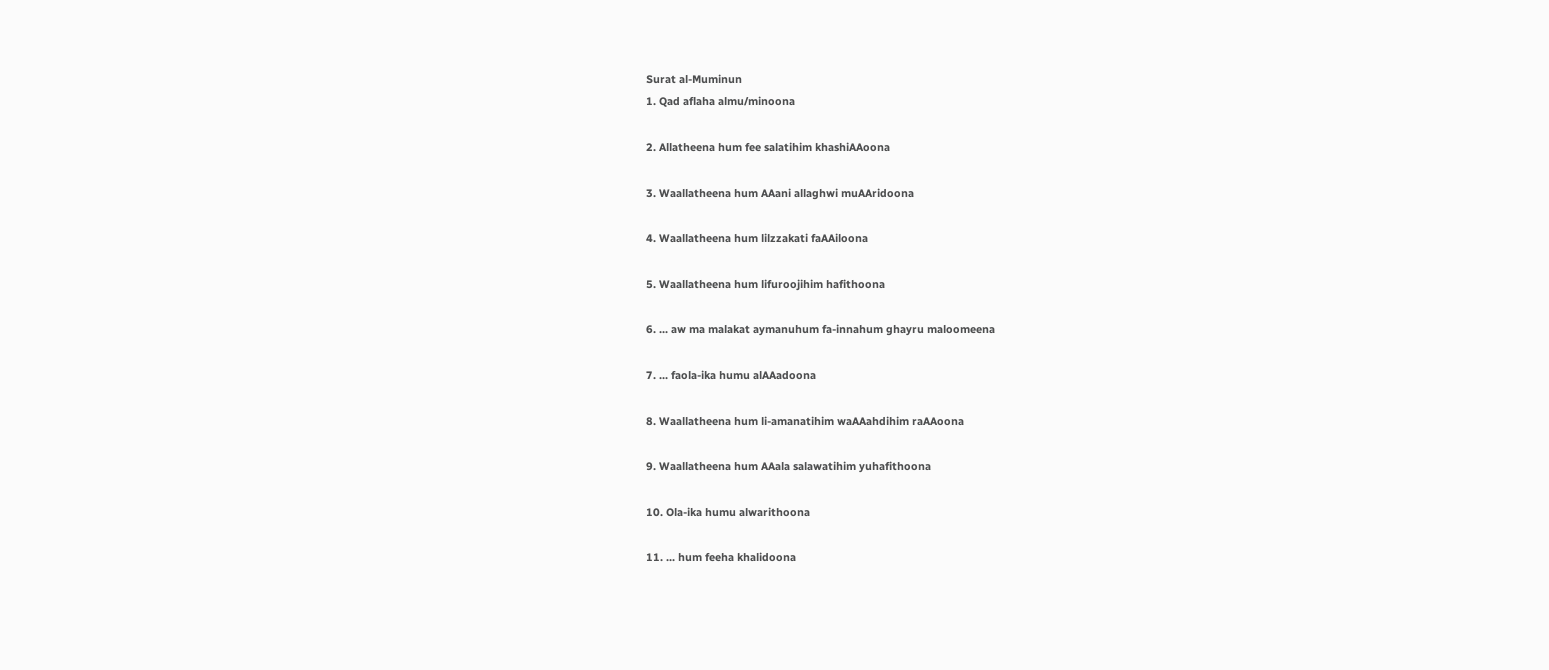Surat al-Muminun
1. Qad aflaha almu/minoona

2. Allatheena hum fee salatihim khashiAAoona

3. Waallatheena hum AAani allaghwi muAAridoona

4. Waallatheena hum lilzzakati faAAiloona

5. Waallatheena hum lifuroojihim hafithoona

6. ... aw ma malakat aymanuhum fa-innahum ghayru maloomeena

7. ... faola-ika humu alAAadoona

8. Waallatheena hum li-amanatihim waAAahdihim raAAoona

9. Waallatheena hum AAala salawatihim yuhafithoona

10. Ola-ika humu alwarithoona

11. ... hum feeha khalidoona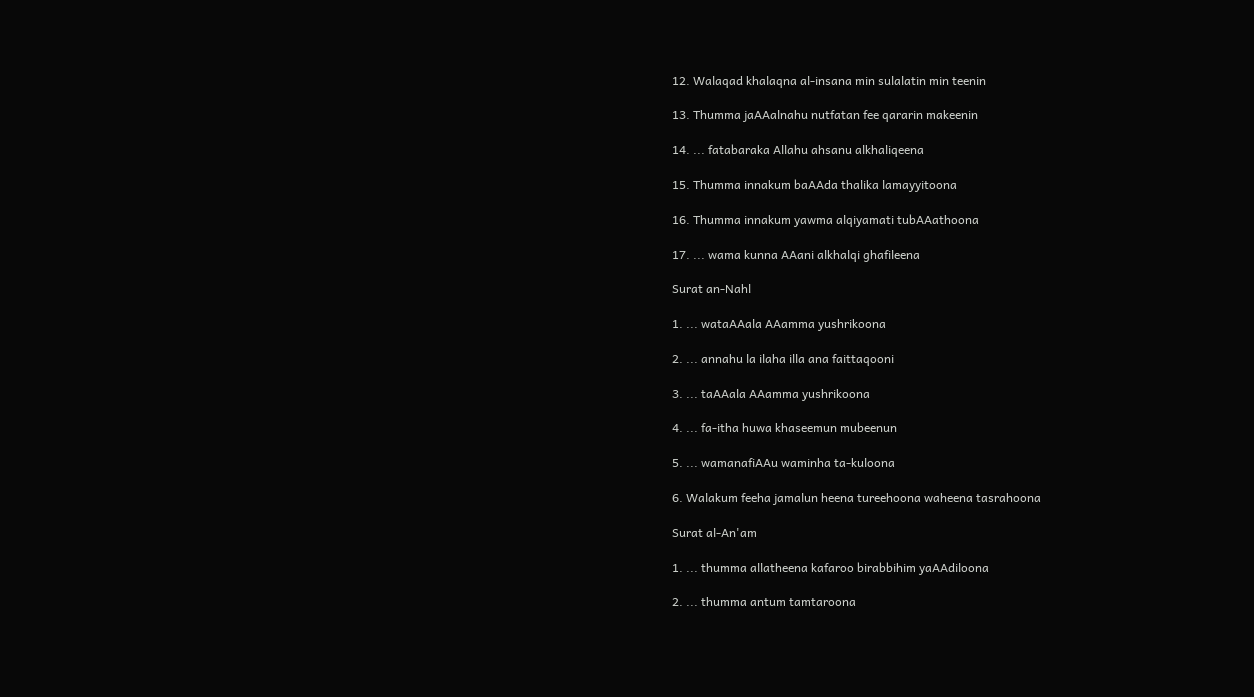12. Walaqad khalaqna al-insana min sulalatin min teenin

13. Thumma jaAAalnahu nutfatan fee qararin makeenin

14. ... fatabaraka Allahu ahsanu alkhaliqeena

15. Thumma innakum baAAda thalika lamayyitoona

16. Thumma innakum yawma alqiyamati tubAAathoona

17. ... wama kunna AAani alkhalqi ghafileena

Surat an-Nahl

1. ... wataAAala AAamma yushrikoona

2. ... annahu la ilaha illa ana faittaqooni

3. ... taAAala AAamma yushrikoona

4. ... fa-itha huwa khaseemun mubeenun

5. ... wamanafiAAu waminha ta-kuloona

6. Walakum feeha jamalun heena tureehoona waheena tasrahoona

Surat al-An'am

1. ... thumma allatheena kafaroo birabbihim yaAAdiloona

2. ... thumma antum tamtaroona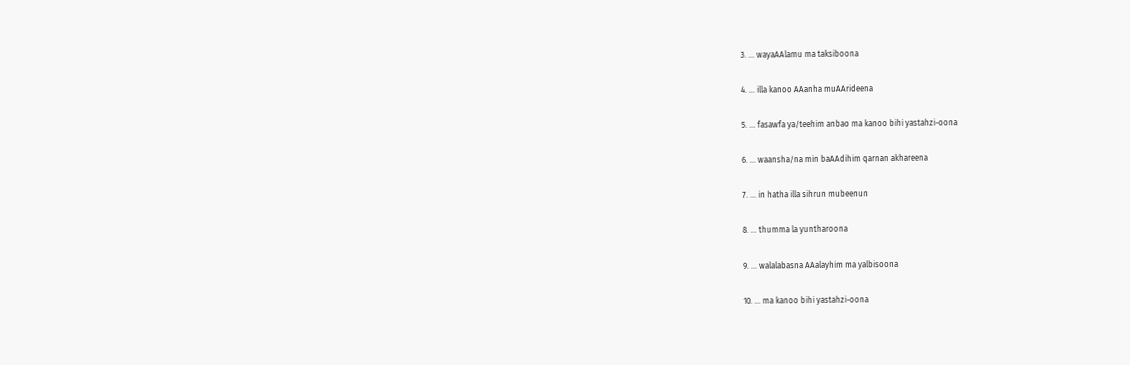3. ... wayaAAlamu ma taksiboona

4. ... illa kanoo AAanha muAArideena

5. ... fasawfa ya/teehim anbao ma kanoo bihi yastahzi-oona

6. ... waansha/na min baAAdihim qarnan akhareena

7. ... in hatha illa sihrun mubeenun

8. ... thumma la yuntharoona

9. ... walalabasna AAalayhim ma yalbisoona

10. ... ma kanoo bihi yastahzi-oona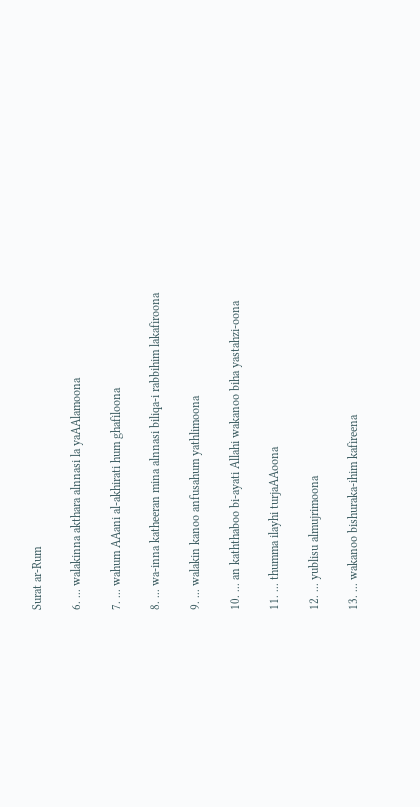Surat ar-Rum

6. ... walakinna akthara alnnasi la yaAAlamoona

7. ... wahum AAani al-akhirati hum ghafiloona

8. ... wa-inna katheeran mina alnnasi biliqa-i rabbihim lakafiroona

9. ... walakin kanoo anfusahum yathlimoona

10. ... an kaththaboo bi-ayati Allahi wakanoo biha yastahzi-oona

11. ... thumma ilayhi turjaAAoona

12. ... yublisu almujrimoona

13. ... wakanoo bishuraka-ihim kafireena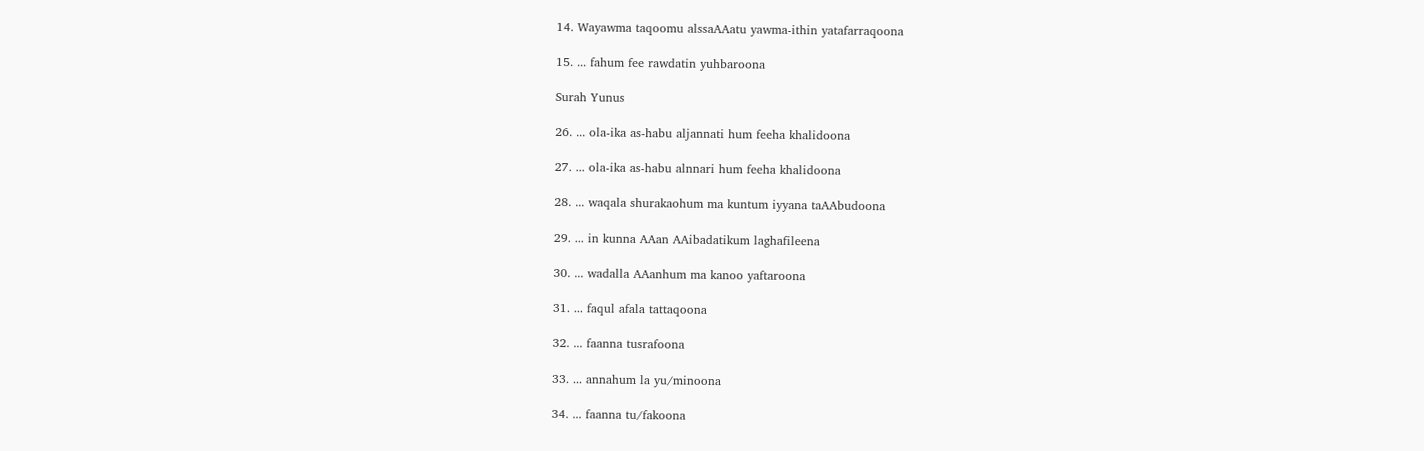14. Wayawma taqoomu alssaAAatu yawma-ithin yatafarraqoona

15. ... fahum fee rawdatin yuhbaroona

Surah Yunus

26. ... ola-ika as-habu aljannati hum feeha khalidoona

27. ... ola-ika as-habu alnnari hum feeha khalidoona

28. ... waqala shurakaohum ma kuntum iyyana taAAbudoona

29. ... in kunna AAan AAibadatikum laghafileena

30. ... wadalla AAanhum ma kanoo yaftaroona

31. ... faqul afala tattaqoona

32. ... faanna tusrafoona

33. ... annahum la yu/minoona

34. ... faanna tu/fakoona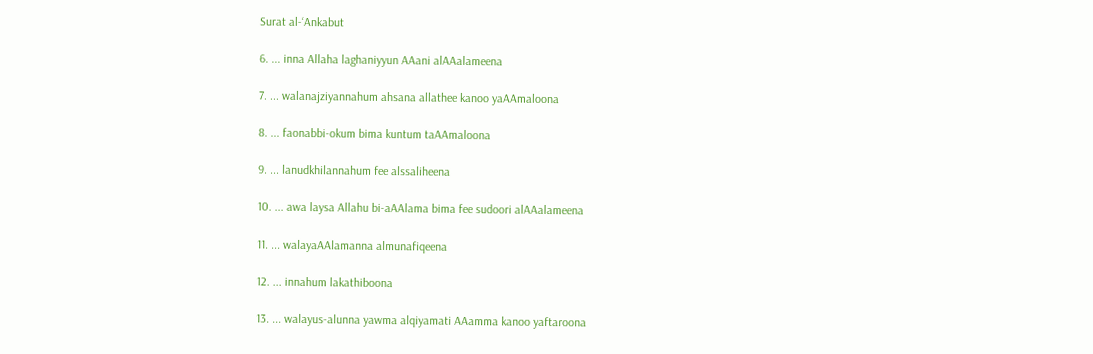Surat al-‘Ankabut

6. ... inna Allaha laghaniyyun AAani alAAalameena

7. ... walanajziyannahum ahsana allathee kanoo yaAAmaloona

8. ... faonabbi-okum bima kuntum taAAmaloona

9. ... lanudkhilannahum fee alssaliheena

10. ... awa laysa Allahu bi-aAAlama bima fee sudoori alAAalameena

11. ... walayaAAlamanna almunafiqeena

12. ... innahum lakathiboona

13. ... walayus-alunna yawma alqiyamati AAamma kanoo yaftaroona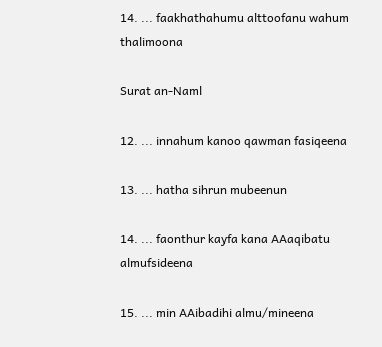14. ... faakhathahumu alttoofanu wahum thalimoona

Surat an-Naml

12. ... innahum kanoo qawman fasiqeena

13. ... hatha sihrun mubeenun

14. ... faonthur kayfa kana AAaqibatu almufsideena

15. ... min AAibadihi almu/mineena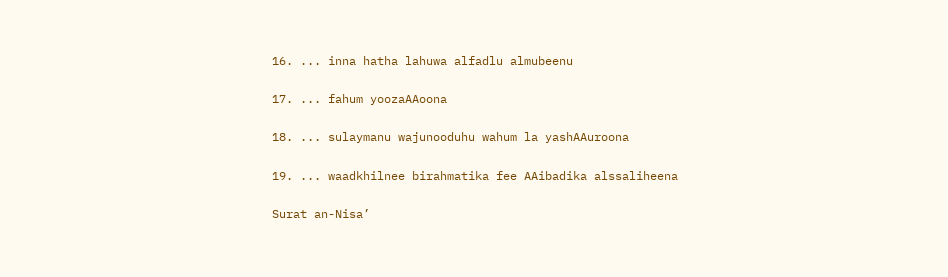16. ... inna hatha lahuwa alfadlu almubeenu

17. ... fahum yoozaAAoona

18. ... sulaymanu wajunooduhu wahum la yashAAuroona

19. ... waadkhilnee birahmatika fee AAibadika alssaliheena

Surat an-Nisa’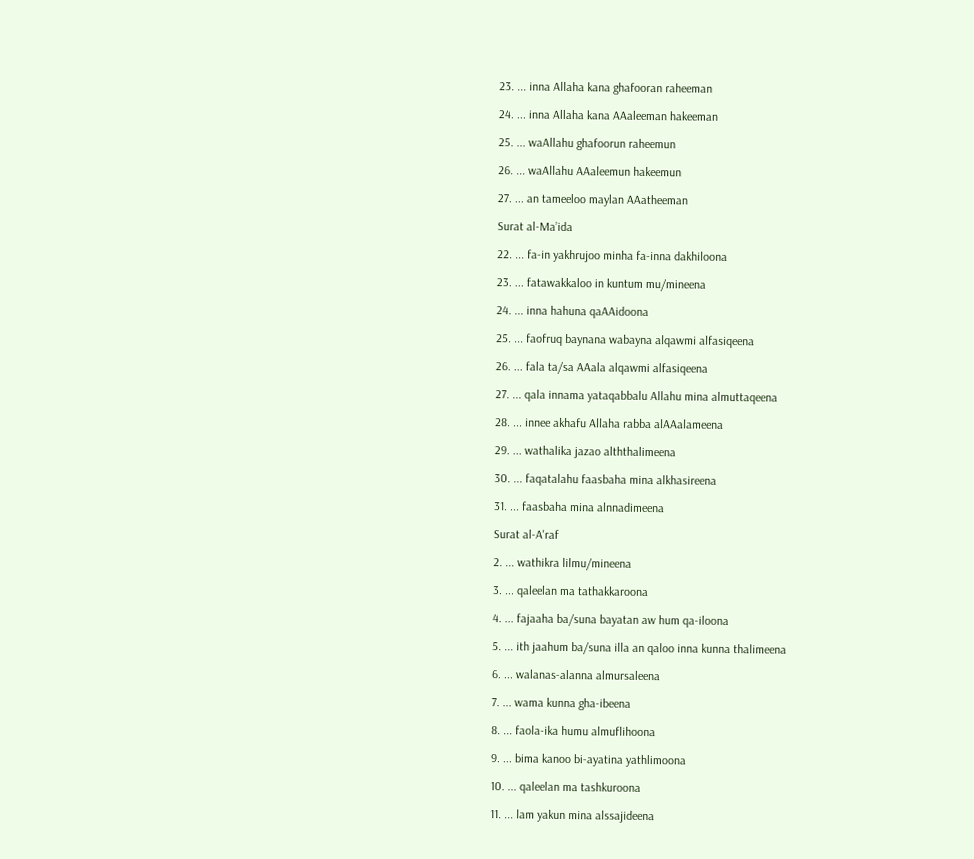23. ... inna Allaha kana ghafooran raheeman

24. ... inna Allaha kana AAaleeman hakeeman

25. ... waAllahu ghafoorun raheemun

26. ... waAllahu AAaleemun hakeemun

27. ... an tameeloo maylan AAatheeman

Surat al-Ma’ida

22. ... fa-in yakhrujoo minha fa-inna dakhiloona

23. ... fatawakkaloo in kuntum mu/mineena

24. ... inna hahuna qaAAidoona

25. ... faofruq baynana wabayna alqawmi alfasiqeena

26. ... fala ta/sa AAala alqawmi alfasiqeena

27. ... qala innama yataqabbalu Allahu mina almuttaqeena

28. ... innee akhafu Allaha rabba alAAalameena

29. ... wathalika jazao alththalimeena

30. ... faqatalahu faasbaha mina alkhasireena

31. ... faasbaha mina alnnadimeena

Surat al-A'raf

2. ... wathikra lilmu/mineena

3. ... qaleelan ma tathakkaroona

4. ... fajaaha ba/suna bayatan aw hum qa-iloona

5. ... ith jaahum ba/suna illa an qaloo inna kunna thalimeena

6. ... walanas-alanna almursaleena

7. ... wama kunna gha-ibeena

8. ... faola-ika humu almuflihoona

9. ... bima kanoo bi-ayatina yathlimoona

10. ... qaleelan ma tashkuroona

11. ... lam yakun mina alssajideena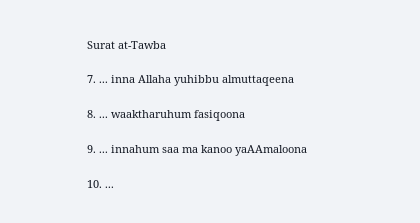Surat at-Tawba

7. ... inna Allaha yuhibbu almuttaqeena

8. ... waaktharuhum fasiqoona

9. ... innahum saa ma kanoo yaAAmaloona

10. ...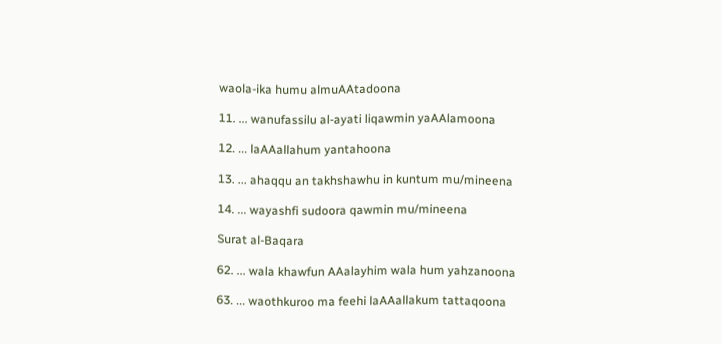waola-ika humu almuAAtadoona

11. ... wanufassilu al-ayati liqawmin yaAAlamoona

12. ... laAAallahum yantahoona

13. ... ahaqqu an takhshawhu in kuntum mu/mineena

14. ... wayashfi sudoora qawmin mu/mineena

Surat al-Baqara

62. ... wala khawfun AAalayhim wala hum yahzanoona

63. ... waothkuroo ma feehi laAAallakum tattaqoona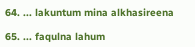64. ... lakuntum mina alkhasireena

65. ... faqulna lahum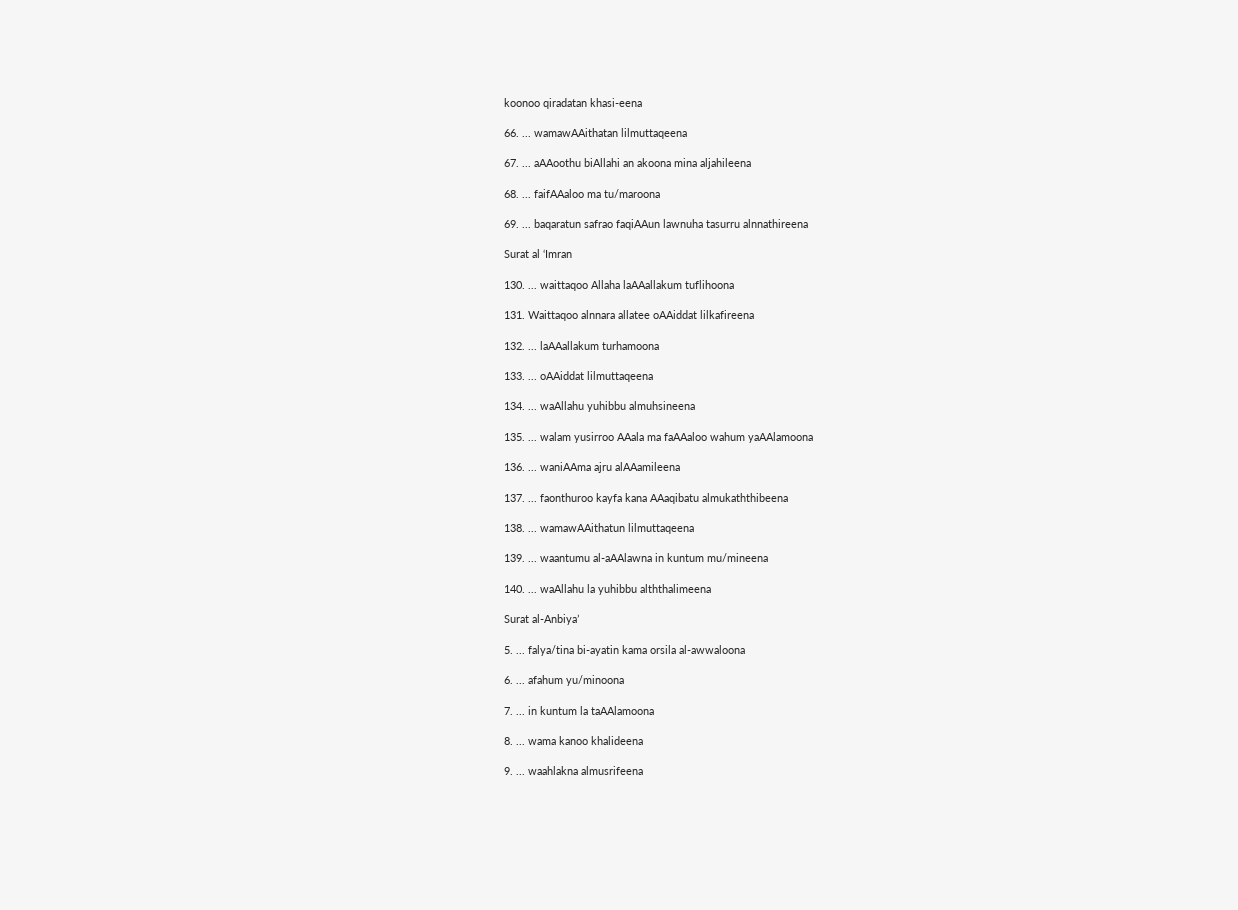koonoo qiradatan khasi-eena

66. ... wamawAAithatan lilmuttaqeena

67. ... aAAoothu biAllahi an akoona mina aljahileena

68. ... faifAAaloo ma tu/maroona

69. ... baqaratun safrao faqiAAun lawnuha tasurru alnnathireena

Surat al ‘Imran

130. ... waittaqoo Allaha laAAallakum tuflihoona

131. Waittaqoo alnnara allatee oAAiddat lilkafireena

132. ... laAAallakum turhamoona

133. ... oAAiddat lilmuttaqeena

134. ... waAllahu yuhibbu almuhsineena

135. ... walam yusirroo AAala ma faAAaloo wahum yaAAlamoona

136. ... waniAAma ajru alAAamileena

137. ... faonthuroo kayfa kana AAaqibatu almukaththibeena

138. ... wamawAAithatun lilmuttaqeena

139. ... waantumu al-aAAlawna in kuntum mu/mineena

140. ... waAllahu la yuhibbu alththalimeena

Surat al-Anbiya’

5. ... falya/tina bi-ayatin kama orsila al-awwaloona

6. ... afahum yu/minoona

7. ... in kuntum la taAAlamoona

8. ... wama kanoo khalideena

9. ... waahlakna almusrifeena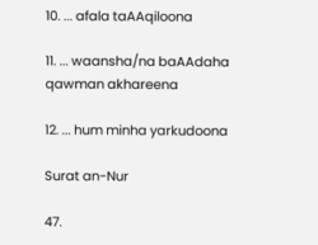10. ... afala taAAqiloona

11. ... waansha/na baAAdaha qawman akhareena

12. ... hum minha yarkudoona

Surat an-Nur

47.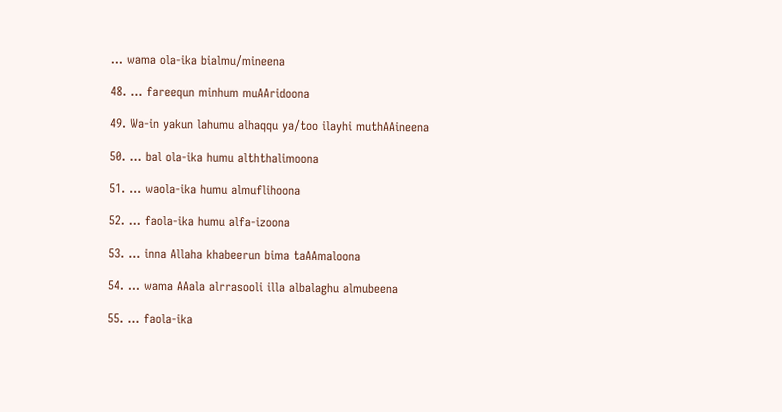... wama ola-ika bialmu/mineena

48. ... fareequn minhum muAAridoona

49. Wa-in yakun lahumu alhaqqu ya/too ilayhi muthAAineena

50. ... bal ola-ika humu alththalimoona

51. ... waola-ika humu almuflihoona

52. ... faola-ika humu alfa-izoona

53. ... inna Allaha khabeerun bima taAAmaloona

54. ... wama AAala alrrasooli illa albalaghu almubeena

55. ... faola-ika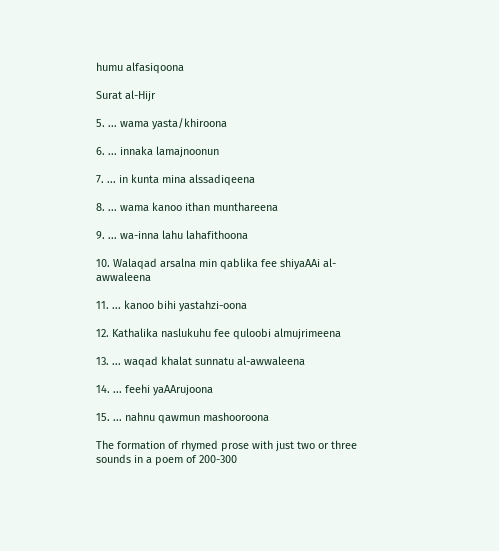humu alfasiqoona

Surat al-Hijr

5. ... wama yasta/khiroona

6. ... innaka lamajnoonun

7. ... in kunta mina alssadiqeena

8. ... wama kanoo ithan munthareena

9. ... wa-inna lahu lahafithoona

10. Walaqad arsalna min qablika fee shiyaAAi al-awwaleena

11. ... kanoo bihi yastahzi-oona

12. Kathalika naslukuhu fee quloobi almujrimeena

13. ... waqad khalat sunnatu al-awwaleena

14. ... feehi yaAArujoona

15. ... nahnu qawmun mashooroona

The formation of rhymed prose with just two or three sounds in a poem of 200-300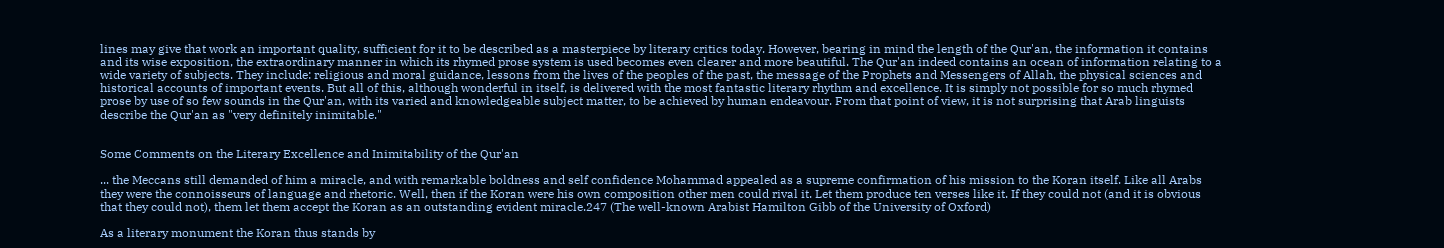lines may give that work an important quality, sufficient for it to be described as a masterpiece by literary critics today. However, bearing in mind the length of the Qur'an, the information it contains and its wise exposition, the extraordinary manner in which its rhymed prose system is used becomes even clearer and more beautiful. The Qur'an indeed contains an ocean of information relating to a wide variety of subjects. They include: religious and moral guidance, lessons from the lives of the peoples of the past, the message of the Prophets and Messengers of Allah, the physical sciences and historical accounts of important events. But all of this, although wonderful in itself, is delivered with the most fantastic literary rhythm and excellence. It is simply not possible for so much rhymed prose by use of so few sounds in the Qur'an, with its varied and knowledgeable subject matter, to be achieved by human endeavour. From that point of view, it is not surprising that Arab linguists describe the Qur'an as "very definitely inimitable."


Some Comments on the Literary Excellence and Inimitability of the Qur'an

... the Meccans still demanded of him a miracle, and with remarkable boldness and self confidence Mohammad appealed as a supreme confirmation of his mission to the Koran itself. Like all Arabs they were the connoisseurs of language and rhetoric. Well, then if the Koran were his own composition other men could rival it. Let them produce ten verses like it. If they could not (and it is obvious that they could not), them let them accept the Koran as an outstanding evident miracle.247 (The well-known Arabist Hamilton Gibb of the University of Oxford)

As a literary monument the Koran thus stands by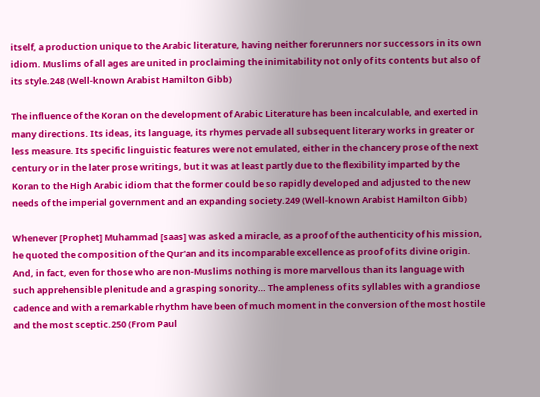itself, a production unique to the Arabic literature, having neither forerunners nor successors in its own idiom. Muslims of all ages are united in proclaiming the inimitability not only of its contents but also of its style.248 (Well-known Arabist Hamilton Gibb)

The influence of the Koran on the development of Arabic Literature has been incalculable, and exerted in many directions. Its ideas, its language, its rhymes pervade all subsequent literary works in greater or less measure. Its specific linguistic features were not emulated, either in the chancery prose of the next century or in the later prose writings, but it was at least partly due to the flexibility imparted by the Koran to the High Arabic idiom that the former could be so rapidly developed and adjusted to the new needs of the imperial government and an expanding society.249 (Well-known Arabist Hamilton Gibb)

Whenever [Prophet] Muhammad [saas] was asked a miracle, as a proof of the authenticity of his mission, he quoted the composition of the Qur'an and its incomparable excellence as proof of its divine origin. And, in fact, even for those who are non-Muslims nothing is more marvellous than its language with such apprehensible plenitude and a grasping sonority… The ampleness of its syllables with a grandiose cadence and with a remarkable rhythm have been of much moment in the conversion of the most hostile and the most sceptic.250 (From Paul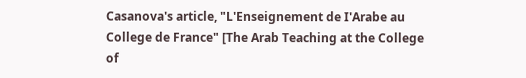Casanova's article, "L'Enseignement de I'Arabe au College de France" [The Arab Teaching at the College of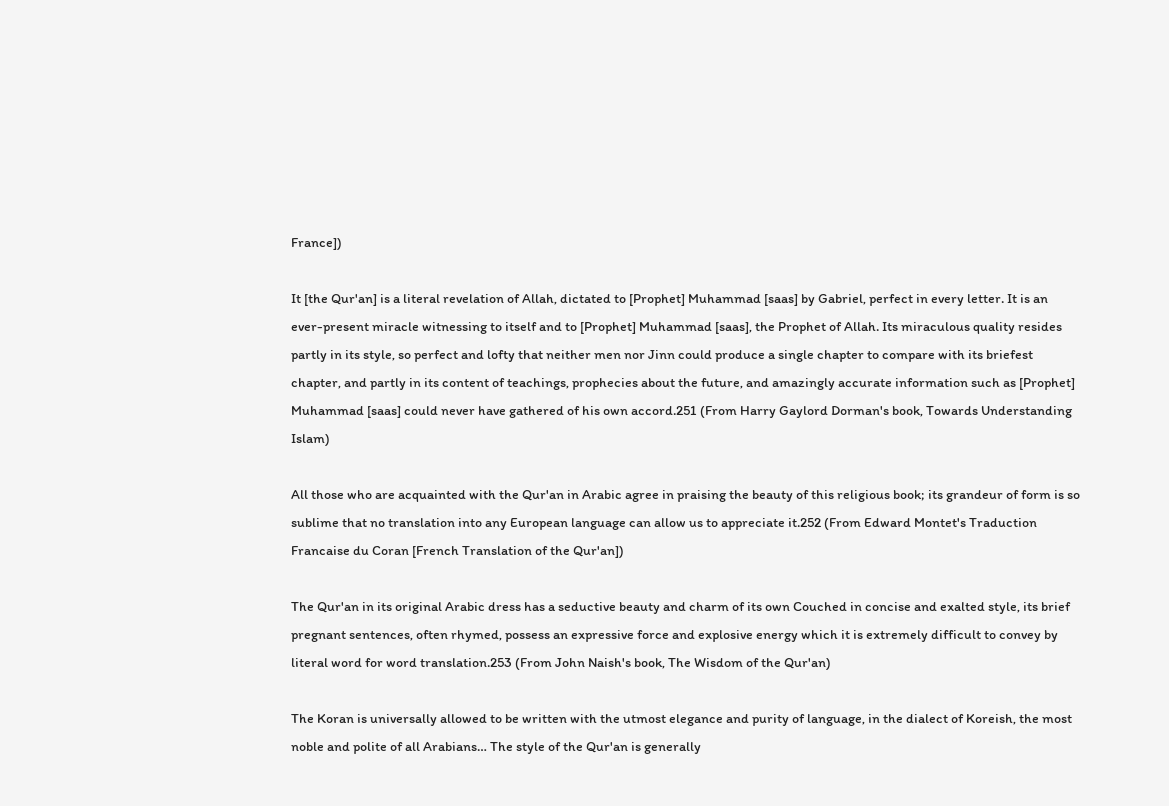France])

It [the Qur'an] is a literal revelation of Allah, dictated to [Prophet] Muhammad [saas] by Gabriel, perfect in every letter. It is an ever-present miracle witnessing to itself and to [Prophet] Muhammad [saas], the Prophet of Allah. Its miraculous quality resides partly in its style, so perfect and lofty that neither men nor Jinn could produce a single chapter to compare with its briefest chapter, and partly in its content of teachings, prophecies about the future, and amazingly accurate information such as [Prophet] Muhammad [saas] could never have gathered of his own accord.251 (From Harry Gaylord Dorman's book, Towards Understanding Islam)

All those who are acquainted with the Qur'an in Arabic agree in praising the beauty of this religious book; its grandeur of form is so sublime that no translation into any European language can allow us to appreciate it.252 (From Edward Montet's Traduction Francaise du Coran [French Translation of the Qur'an])

The Qur'an in its original Arabic dress has a seductive beauty and charm of its own Couched in concise and exalted style, its brief pregnant sentences, often rhymed, possess an expressive force and explosive energy which it is extremely difficult to convey by literal word for word translation.253 (From John Naish's book, The Wisdom of the Qur'an)

The Koran is universally allowed to be written with the utmost elegance and purity of language, in the dialect of Koreish, the most noble and polite of all Arabians… The style of the Qur'an is generally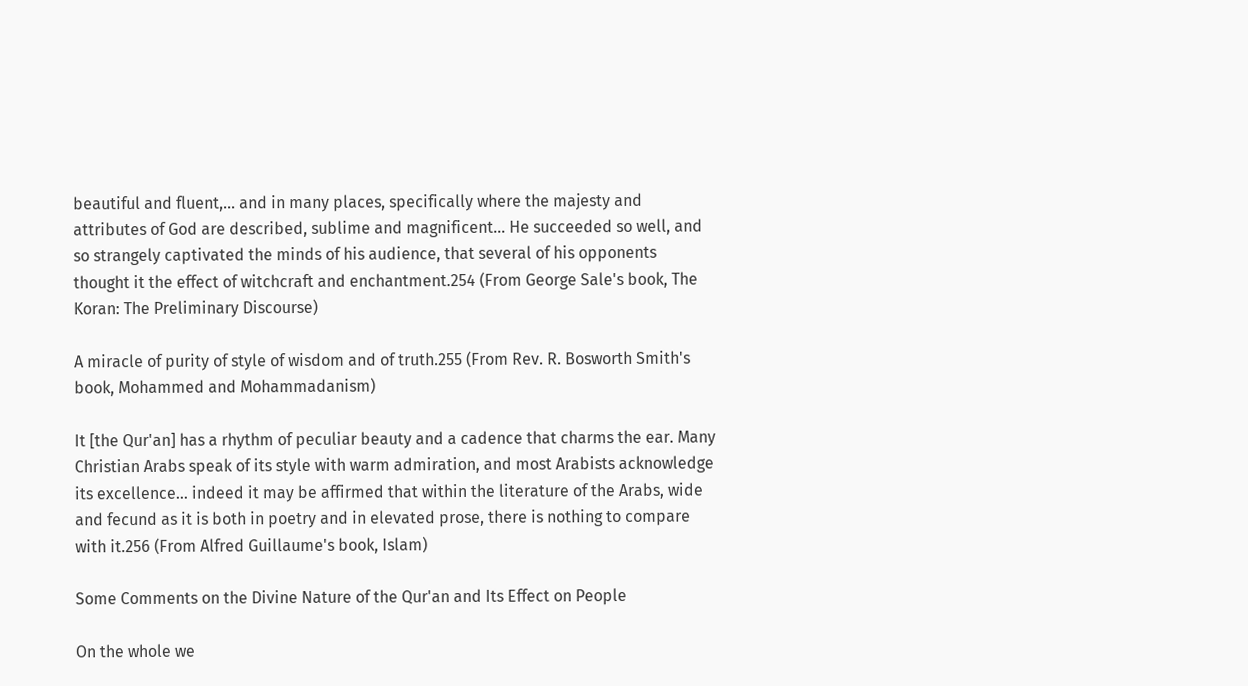beautiful and fluent,… and in many places, specifically where the majesty and attributes of God are described, sublime and magnificent… He succeeded so well, and so strangely captivated the minds of his audience, that several of his opponents thought it the effect of witchcraft and enchantment.254 (From George Sale's book, The Koran: The Preliminary Discourse)

A miracle of purity of style of wisdom and of truth.255 (From Rev. R. Bosworth Smith's book, Mohammed and Mohammadanism)

It [the Qur'an] has a rhythm of peculiar beauty and a cadence that charms the ear. Many Christian Arabs speak of its style with warm admiration, and most Arabists acknowledge its excellence… indeed it may be affirmed that within the literature of the Arabs, wide and fecund as it is both in poetry and in elevated prose, there is nothing to compare with it.256 (From Alfred Guillaume's book, Islam)

Some Comments on the Divine Nature of the Qur'an and Its Effect on People

On the whole we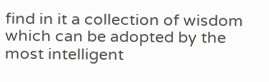find in it a collection of wisdom which can be adopted by the most intelligent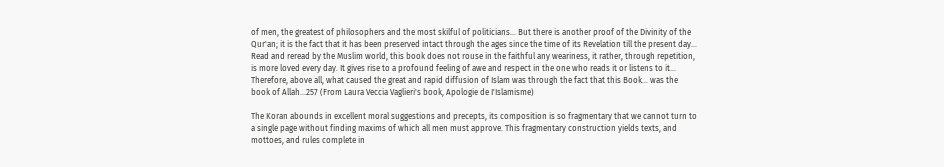of men, the greatest of philosophers and the most skilful of politicians… But there is another proof of the Divinity of the Qur'an; it is the fact that it has been preserved intact through the ages since the time of its Revelation till the present day… Read and reread by the Muslim world, this book does not rouse in the faithful any weariness, it rather, through repetition, is more loved every day. It gives rise to a profound feeling of awe and respect in the one who reads it or listens to it… Therefore, above all, what caused the great and rapid diffusion of Islam was through the fact that this Book… was the book of Allah…257 (From Laura Veccia Vaglieri's book, Apologie de I'Islamisme)

The Koran abounds in excellent moral suggestions and precepts, its composition is so fragmentary that we cannot turn to a single page without finding maxims of which all men must approve. This fragmentary construction yields texts, and mottoes, and rules complete in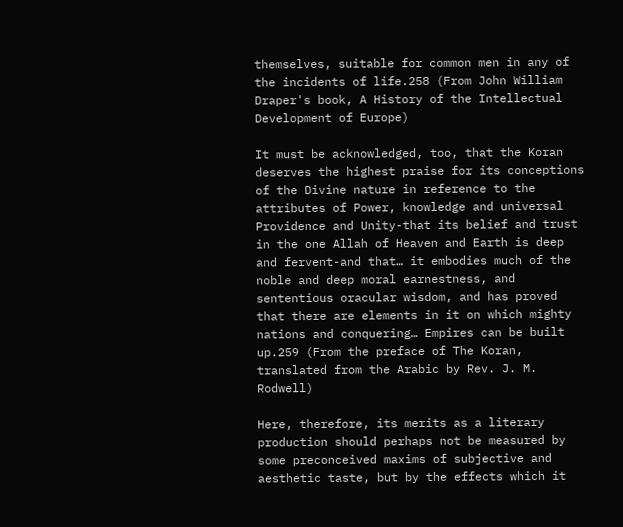themselves, suitable for common men in any of the incidents of life.258 (From John William Draper's book, A History of the Intellectual Development of Europe)

It must be acknowledged, too, that the Koran deserves the highest praise for its conceptions of the Divine nature in reference to the attributes of Power, knowledge and universal Providence and Unity-that its belief and trust in the one Allah of Heaven and Earth is deep and fervent-and that… it embodies much of the noble and deep moral earnestness, and sententious oracular wisdom, and has proved that there are elements in it on which mighty nations and conquering… Empires can be built up.259 (From the preface of The Koran, translated from the Arabic by Rev. J. M. Rodwell)

Here, therefore, its merits as a literary production should perhaps not be measured by some preconceived maxims of subjective and aesthetic taste, but by the effects which it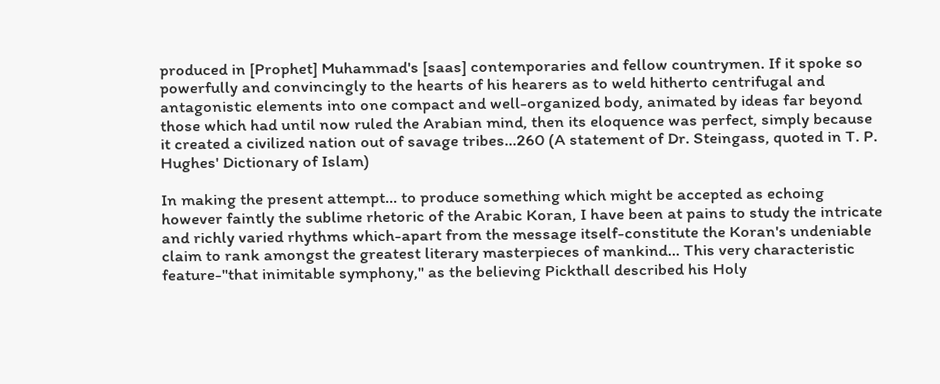produced in [Prophet] Muhammad's [saas] contemporaries and fellow countrymen. If it spoke so powerfully and convincingly to the hearts of his hearers as to weld hitherto centrifugal and antagonistic elements into one compact and well-organized body, animated by ideas far beyond those which had until now ruled the Arabian mind, then its eloquence was perfect, simply because it created a civilized nation out of savage tribes…260 (A statement of Dr. Steingass, quoted in T. P. Hughes' Dictionary of Islam)

In making the present attempt… to produce something which might be accepted as echoing however faintly the sublime rhetoric of the Arabic Koran, I have been at pains to study the intricate and richly varied rhythms which-apart from the message itself-constitute the Koran's undeniable claim to rank amongst the greatest literary masterpieces of mankind… This very characteristic feature-"that inimitable symphony," as the believing Pickthall described his Holy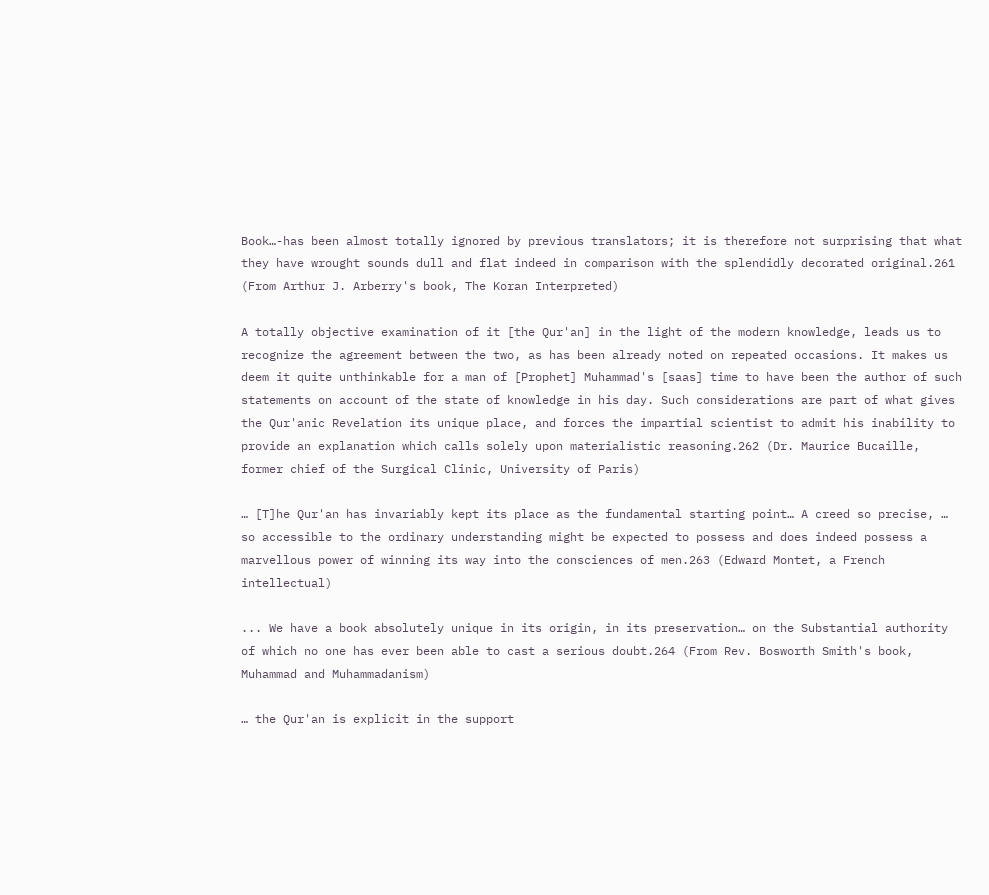Book…-has been almost totally ignored by previous translators; it is therefore not surprising that what they have wrought sounds dull and flat indeed in comparison with the splendidly decorated original.261 (From Arthur J. Arberry's book, The Koran Interpreted)

A totally objective examination of it [the Qur'an] in the light of the modern knowledge, leads us to recognize the agreement between the two, as has been already noted on repeated occasions. It makes us deem it quite unthinkable for a man of [Prophet] Muhammad's [saas] time to have been the author of such statements on account of the state of knowledge in his day. Such considerations are part of what gives the Qur'anic Revelation its unique place, and forces the impartial scientist to admit his inability to provide an explanation which calls solely upon materialistic reasoning.262 (Dr. Maurice Bucaille, former chief of the Surgical Clinic, University of Paris)

… [T]he Qur'an has invariably kept its place as the fundamental starting point… A creed so precise, … so accessible to the ordinary understanding might be expected to possess and does indeed possess a marvellous power of winning its way into the consciences of men.263 (Edward Montet, a French intellectual)

... We have a book absolutely unique in its origin, in its preservation… on the Substantial authority of which no one has ever been able to cast a serious doubt.264 (From Rev. Bosworth Smith's book, Muhammad and Muhammadanism)

… the Qur'an is explicit in the support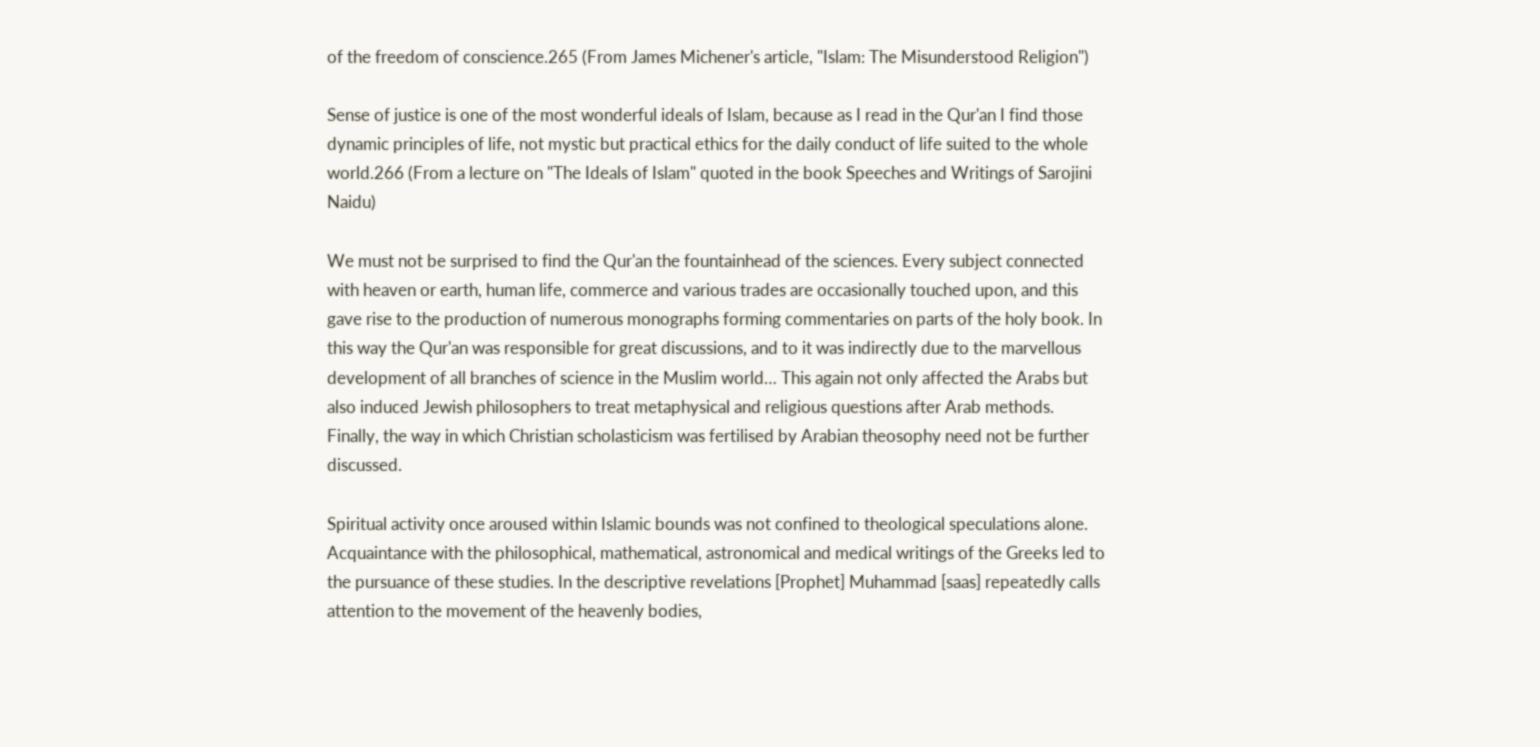of the freedom of conscience.265 (From James Michener's article, "Islam: The Misunderstood Religion")

Sense of justice is one of the most wonderful ideals of Islam, because as I read in the Qur'an I find those dynamic principles of life, not mystic but practical ethics for the daily conduct of life suited to the whole world.266 (From a lecture on "The Ideals of Islam" quoted in the book Speeches and Writings of Sarojini Naidu)

We must not be surprised to find the Qur'an the fountainhead of the sciences. Every subject connected with heaven or earth, human life, commerce and various trades are occasionally touched upon, and this gave rise to the production of numerous monographs forming commentaries on parts of the holy book. In this way the Qur'an was responsible for great discussions, and to it was indirectly due to the marvellous development of all branches of science in the Muslim world… This again not only affected the Arabs but also induced Jewish philosophers to treat metaphysical and religious questions after Arab methods. Finally, the way in which Christian scholasticism was fertilised by Arabian theosophy need not be further discussed.

Spiritual activity once aroused within Islamic bounds was not confined to theological speculations alone. Acquaintance with the philosophical, mathematical, astronomical and medical writings of the Greeks led to the pursuance of these studies. In the descriptive revelations [Prophet] Muhammad [saas] repeatedly calls attention to the movement of the heavenly bodies,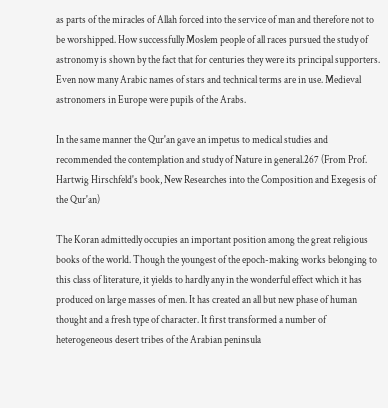as parts of the miracles of Allah forced into the service of man and therefore not to be worshipped. How successfully Moslem people of all races pursued the study of astronomy is shown by the fact that for centuries they were its principal supporters. Even now many Arabic names of stars and technical terms are in use. Medieval astronomers in Europe were pupils of the Arabs.

In the same manner the Qur'an gave an impetus to medical studies and recommended the contemplation and study of Nature in general.267 (From Prof. Hartwig Hirschfeld's book, New Researches into the Composition and Exegesis of the Qur'an)

The Koran admittedly occupies an important position among the great religious books of the world. Though the youngest of the epoch-making works belonging to this class of literature, it yields to hardly any in the wonderful effect which it has produced on large masses of men. It has created an all but new phase of human thought and a fresh type of character. It first transformed a number of heterogeneous desert tribes of the Arabian peninsula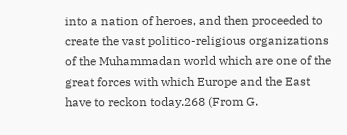into a nation of heroes, and then proceeded to create the vast politico-religious organizations of the Muhammadan world which are one of the great forces with which Europe and the East have to reckon today.268 (From G.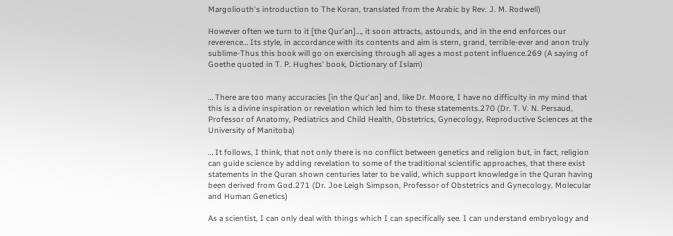Margoliouth's introduction to The Koran, translated from the Arabic by Rev. J. M. Rodwell)

However often we turn to it [the Qur'an]…, it soon attracts, astounds, and in the end enforces our reverence… Its style, in accordance with its contents and aim is stern, grand, terrible-ever and anon truly sublime-Thus this book will go on exercising through all ages a most potent influence.269 (A saying of Goethe quoted in T. P. Hughes' book, Dictionary of Islam)


… There are too many accuracies [in the Qur'an] and, like Dr. Moore, I have no difficulty in my mind that this is a divine inspiration or revelation which led him to these statements.270 (Dr. T. V. N. Persaud, Professor of Anatomy, Pediatrics and Child Health, Obstetrics, Gynecology, Reproductive Sciences at the University of Manitoba)

… It follows, I think, that not only there is no conflict between genetics and religion but, in fact, religion can guide science by adding revelation to some of the traditional scientific approaches, that there exist statements in the Quran shown centuries later to be valid, which support knowledge in the Quran having been derived from God.271 (Dr. Joe Leigh Simpson, Professor of Obstetrics and Gynecology, Molecular and Human Genetics)

As a scientist, I can only deal with things which I can specifically see. I can understand embryology and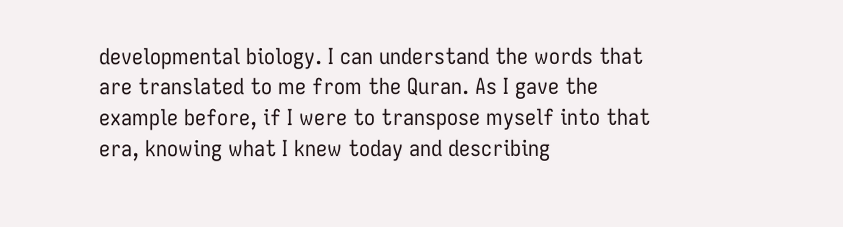developmental biology. I can understand the words that are translated to me from the Quran. As I gave the example before, if I were to transpose myself into that era, knowing what I knew today and describing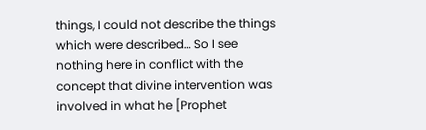things, I could not describe the things which were described… So I see nothing here in conflict with the concept that divine intervention was involved in what he [Prophet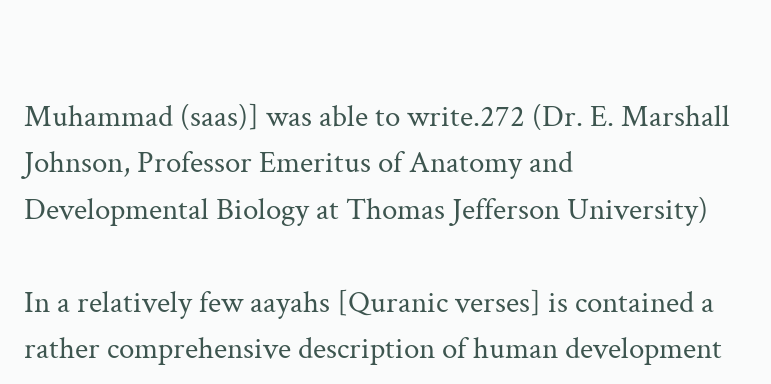Muhammad (saas)] was able to write.272 (Dr. E. Marshall Johnson, Professor Emeritus of Anatomy and Developmental Biology at Thomas Jefferson University)

In a relatively few aayahs [Quranic verses] is contained a rather comprehensive description of human development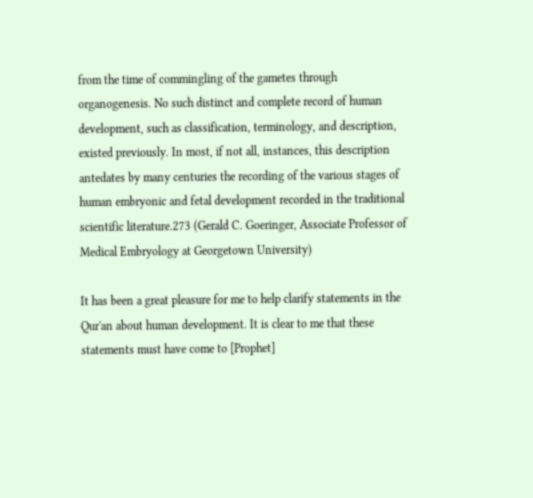from the time of commingling of the gametes through organogenesis. No such distinct and complete record of human development, such as classification, terminology, and description, existed previously. In most, if not all, instances, this description antedates by many centuries the recording of the various stages of human embryonic and fetal development recorded in the traditional scientific literature.273 (Gerald C. Goeringer, Associate Professor of Medical Embryology at Georgetown University)

It has been a great pleasure for me to help clarify statements in the Qur'an about human development. It is clear to me that these statements must have come to [Prophet]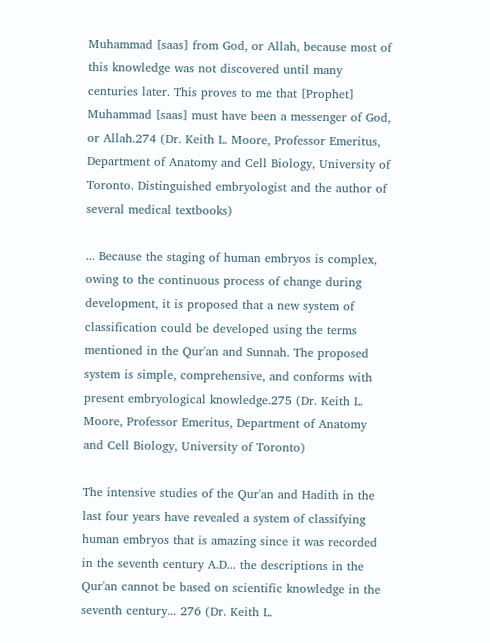Muhammad [saas] from God, or Allah, because most of this knowledge was not discovered until many centuries later. This proves to me that [Prophet] Muhammad [saas] must have been a messenger of God, or Allah.274 (Dr. Keith L. Moore, Professor Emeritus, Department of Anatomy and Cell Biology, University of Toronto. Distinguished embryologist and the author of several medical textbooks)

... Because the staging of human embryos is complex, owing to the continuous process of change during development, it is proposed that a new system of classification could be developed using the terms mentioned in the Qur'an and Sunnah. The proposed system is simple, comprehensive, and conforms with present embryological knowledge.275 (Dr. Keith L. Moore, Professor Emeritus, Department of Anatomy and Cell Biology, University of Toronto)

The intensive studies of the Qur'an and Hadith in the last four years have revealed a system of classifying human embryos that is amazing since it was recorded in the seventh century A.D... the descriptions in the Qur'an cannot be based on scientific knowledge in the seventh century... 276 (Dr. Keith L.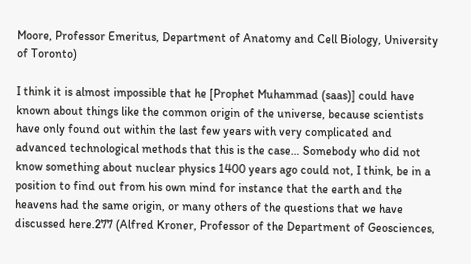Moore, Professor Emeritus, Department of Anatomy and Cell Biology, University of Toronto)

I think it is almost impossible that he [Prophet Muhammad (saas)] could have known about things like the common origin of the universe, because scientists have only found out within the last few years with very complicated and advanced technological methods that this is the case… Somebody who did not know something about nuclear physics 1400 years ago could not, I think, be in a position to find out from his own mind for instance that the earth and the heavens had the same origin, or many others of the questions that we have discussed here.277 (Alfred Kroner, Professor of the Department of Geosciences,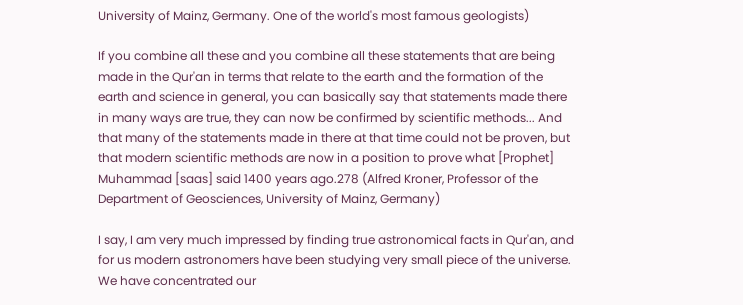University of Mainz, Germany. One of the world's most famous geologists)

If you combine all these and you combine all these statements that are being made in the Qur'an in terms that relate to the earth and the formation of the earth and science in general, you can basically say that statements made there in many ways are true, they can now be confirmed by scientific methods... And that many of the statements made in there at that time could not be proven, but that modern scientific methods are now in a position to prove what [Prophet] Muhammad [saas] said 1400 years ago.278 (Alfred Kroner, Professor of the Department of Geosciences, University of Mainz, Germany)

I say, I am very much impressed by finding true astronomical facts in Qur'an, and for us modern astronomers have been studying very small piece of the universe. We have concentrated our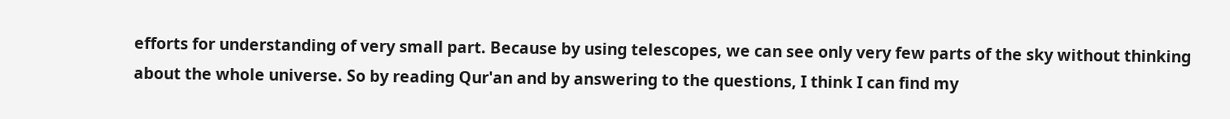efforts for understanding of very small part. Because by using telescopes, we can see only very few parts of the sky without thinking about the whole universe. So by reading Qur'an and by answering to the questions, I think I can find my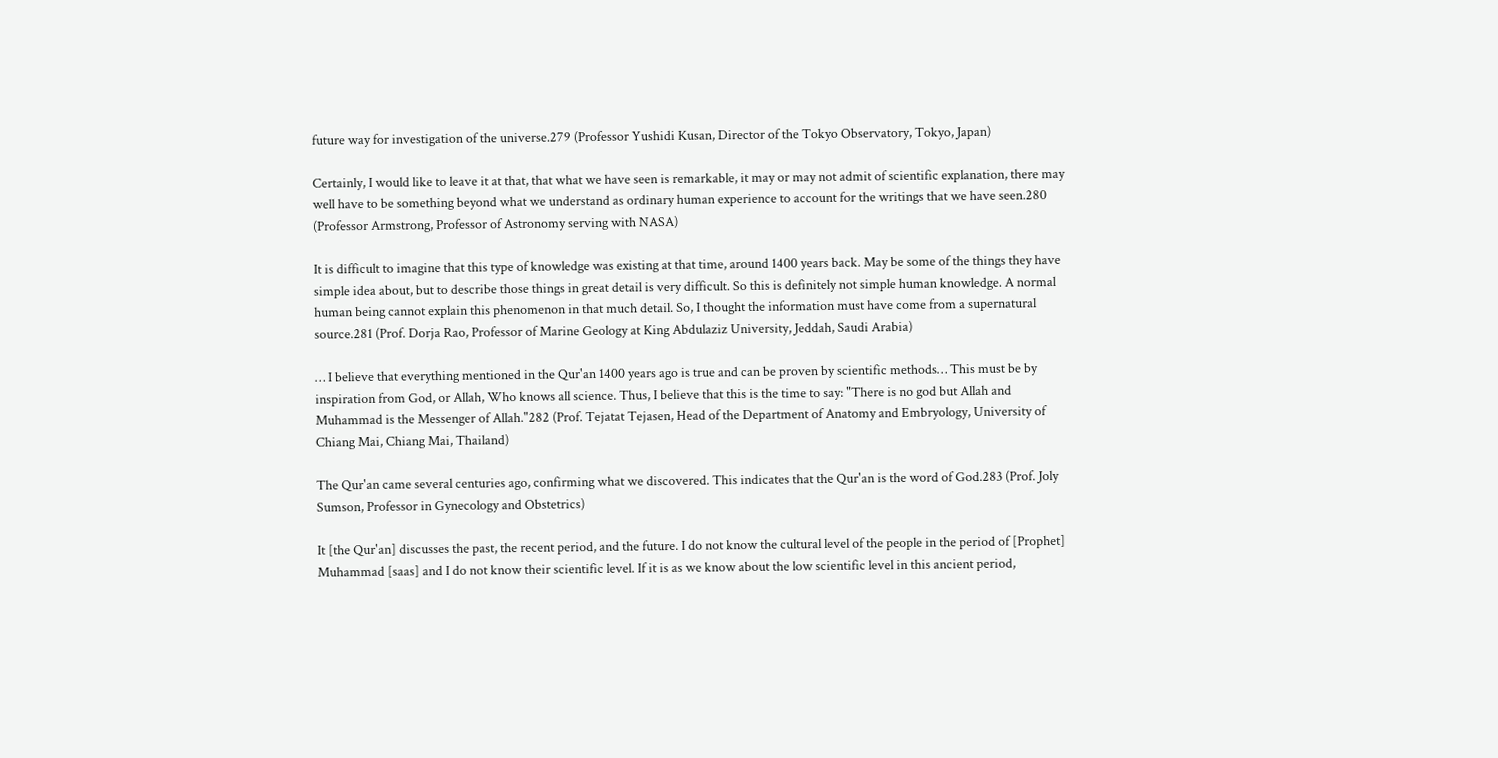future way for investigation of the universe.279 (Professor Yushidi Kusan, Director of the Tokyo Observatory, Tokyo, Japan)

Certainly, I would like to leave it at that, that what we have seen is remarkable, it may or may not admit of scientific explanation, there may well have to be something beyond what we understand as ordinary human experience to account for the writings that we have seen.280 (Professor Armstrong, Professor of Astronomy serving with NASA)

It is difficult to imagine that this type of knowledge was existing at that time, around 1400 years back. May be some of the things they have simple idea about, but to describe those things in great detail is very difficult. So this is definitely not simple human knowledge. A normal human being cannot explain this phenomenon in that much detail. So, I thought the information must have come from a supernatural source.281 (Prof. Dorja Rao, Professor of Marine Geology at King Abdulaziz University, Jeddah, Saudi Arabia)

… I believe that everything mentioned in the Qur'an 1400 years ago is true and can be proven by scientific methods… This must be by inspiration from God, or Allah, Who knows all science. Thus, I believe that this is the time to say: "There is no god but Allah and Muhammad is the Messenger of Allah."282 (Prof. Tejatat Tejasen, Head of the Department of Anatomy and Embryology, University of Chiang Mai, Chiang Mai, Thailand)

The Qur'an came several centuries ago, confirming what we discovered. This indicates that the Qur'an is the word of God.283 (Prof. Joly Sumson, Professor in Gynecology and Obstetrics)

It [the Qur'an] discusses the past, the recent period, and the future. I do not know the cultural level of the people in the period of [Prophet] Muhammad [saas] and I do not know their scientific level. If it is as we know about the low scientific level in this ancient period,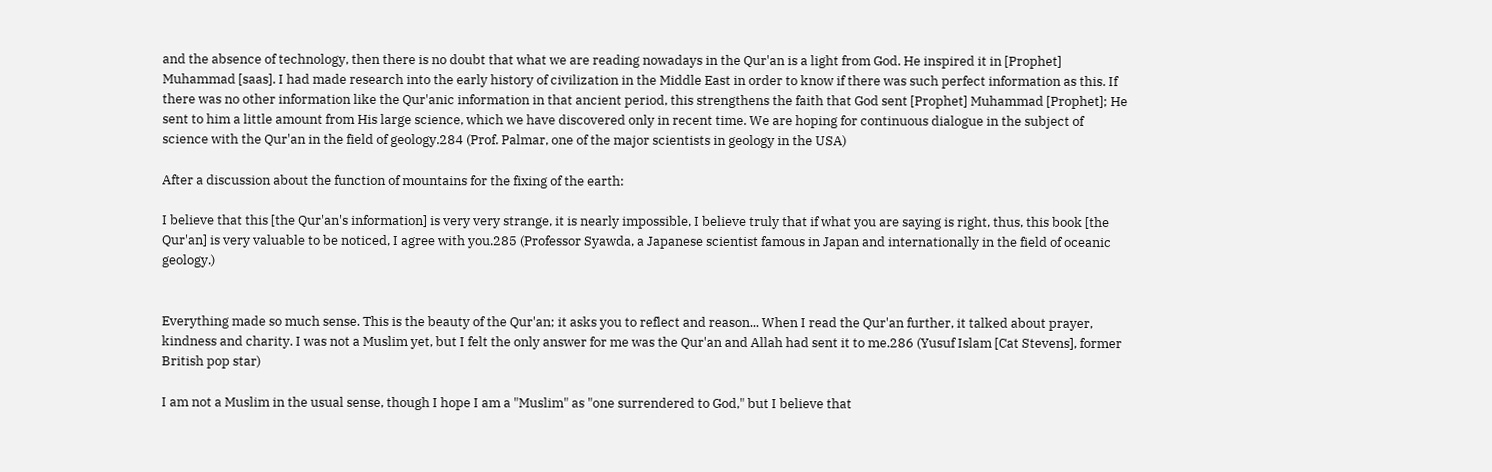and the absence of technology, then there is no doubt that what we are reading nowadays in the Qur'an is a light from God. He inspired it in [Prophet] Muhammad [saas]. I had made research into the early history of civilization in the Middle East in order to know if there was such perfect information as this. If there was no other information like the Qur'anic information in that ancient period, this strengthens the faith that God sent [Prophet] Muhammad [Prophet]; He sent to him a little amount from His large science, which we have discovered only in recent time. We are hoping for continuous dialogue in the subject of science with the Qur'an in the field of geology.284 (Prof. Palmar, one of the major scientists in geology in the USA)

After a discussion about the function of mountains for the fixing of the earth:

I believe that this [the Qur'an's information] is very very strange, it is nearly impossible, I believe truly that if what you are saying is right, thus, this book [the Qur'an] is very valuable to be noticed, I agree with you.285 (Professor Syawda, a Japanese scientist famous in Japan and internationally in the field of oceanic geology.)


Everything made so much sense. This is the beauty of the Qur'an; it asks you to reflect and reason... When I read the Qur'an further, it talked about prayer, kindness and charity. I was not a Muslim yet, but I felt the only answer for me was the Qur'an and Allah had sent it to me.286 (Yusuf Islam [Cat Stevens], former British pop star)

I am not a Muslim in the usual sense, though I hope I am a "Muslim" as "one surrendered to God," but I believe that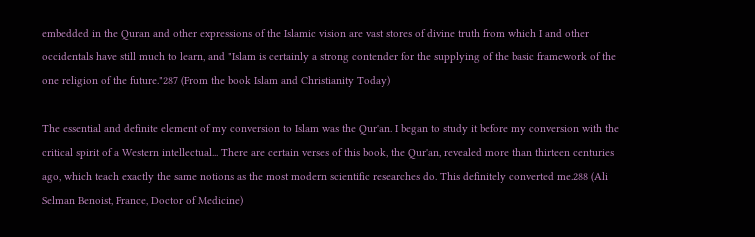embedded in the Quran and other expressions of the Islamic vision are vast stores of divine truth from which I and other occidentals have still much to learn, and "Islam is certainly a strong contender for the supplying of the basic framework of the one religion of the future."287 (From the book Islam and Christianity Today)

The essential and definite element of my conversion to Islam was the Qur'an. I began to study it before my conversion with the critical spirit of a Western intellectual... There are certain verses of this book, the Qur'an, revealed more than thirteen centuries ago, which teach exactly the same notions as the most modern scientific researches do. This definitely converted me.288 (Ali Selman Benoist, France, Doctor of Medicine)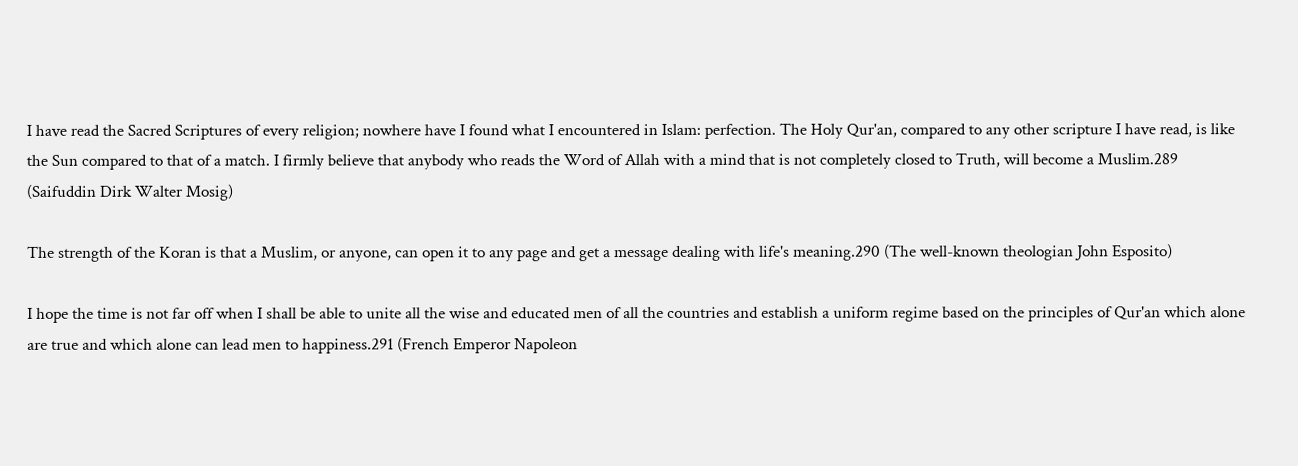I have read the Sacred Scriptures of every religion; nowhere have I found what I encountered in Islam: perfection. The Holy Qur'an, compared to any other scripture I have read, is like the Sun compared to that of a match. I firmly believe that anybody who reads the Word of Allah with a mind that is not completely closed to Truth, will become a Muslim.289 (Saifuddin Dirk Walter Mosig)

The strength of the Koran is that a Muslim, or anyone, can open it to any page and get a message dealing with life's meaning.290 (The well-known theologian John Esposito)

I hope the time is not far off when I shall be able to unite all the wise and educated men of all the countries and establish a uniform regime based on the principles of Qur'an which alone are true and which alone can lead men to happiness.291 (French Emperor Napoleon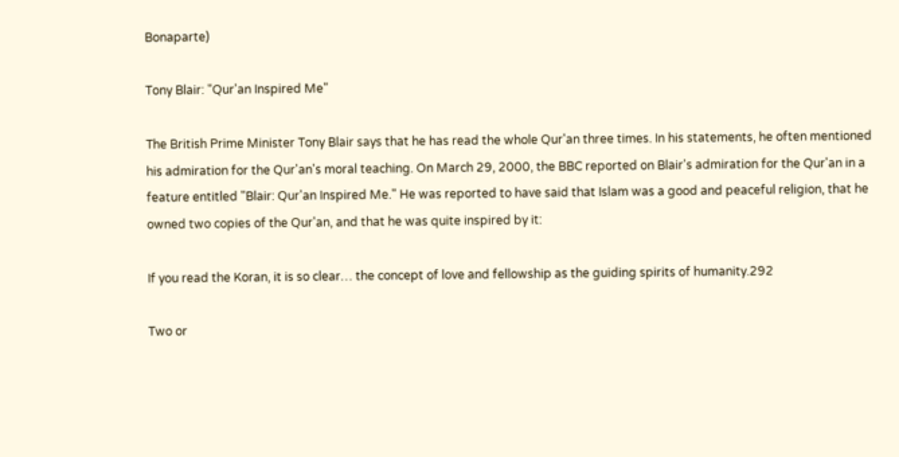Bonaparte)

Tony Blair: "Qur'an Inspired Me"

The British Prime Minister Tony Blair says that he has read the whole Qur'an three times. In his statements, he often mentioned his admiration for the Qur'an's moral teaching. On March 29, 2000, the BBC reported on Blair's admiration for the Qur'an in a feature entitled "Blair: Qur'an Inspired Me." He was reported to have said that Islam was a good and peaceful religion, that he owned two copies of the Qur'an, and that he was quite inspired by it:

If you read the Koran, it is so clear… the concept of love and fellowship as the guiding spirits of humanity.292

Two or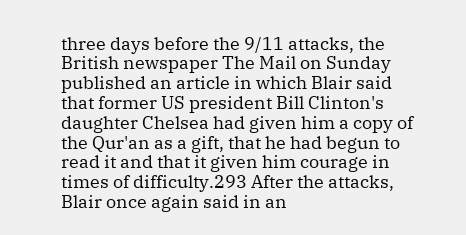three days before the 9/11 attacks, the British newspaper The Mail on Sunday published an article in which Blair said that former US president Bill Clinton's daughter Chelsea had given him a copy of the Qur'an as a gift, that he had begun to read it and that it given him courage in times of difficulty.293 After the attacks, Blair once again said in an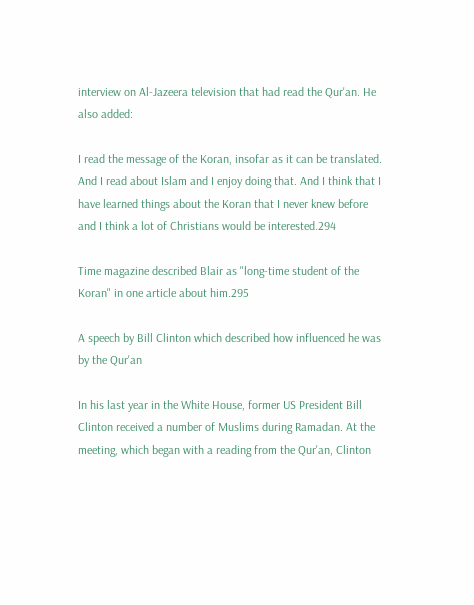interview on Al-Jazeera television that had read the Qur'an. He also added:

I read the message of the Koran, insofar as it can be translated. And I read about Islam and I enjoy doing that. And I think that I have learned things about the Koran that I never knew before and I think a lot of Christians would be interested.294

Time magazine described Blair as "long-time student of the Koran" in one article about him.295

A speech by Bill Clinton which described how influenced he was by the Qur'an

In his last year in the White House, former US President Bill Clinton received a number of Muslims during Ramadan. At the meeting, which began with a reading from the Qur'an, Clinton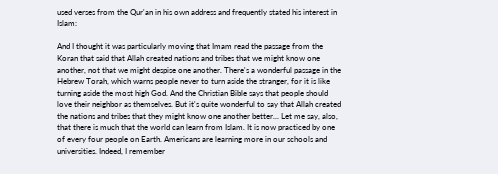used verses from the Qur'an in his own address and frequently stated his interest in Islam:

And I thought it was particularly moving that Imam read the passage from the Koran that said that Allah created nations and tribes that we might know one another, not that we might despise one another. There's a wonderful passage in the Hebrew Torah, which warns people never to turn aside the stranger, for it is like turning aside the most high God. And the Christian Bible says that people should love their neighbor as themselves. But it's quite wonderful to say that Allah created the nations and tribes that they might know one another better... Let me say, also, that there is much that the world can learn from Islam. It is now practiced by one of every four people on Earth. Americans are learning more in our schools and universities. Indeed, I remember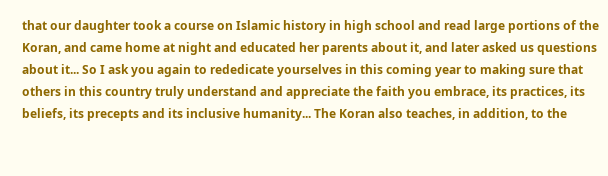that our daughter took a course on Islamic history in high school and read large portions of the Koran, and came home at night and educated her parents about it, and later asked us questions about it... So I ask you again to rededicate yourselves in this coming year to making sure that others in this country truly understand and appreciate the faith you embrace, its practices, its beliefs, its precepts and its inclusive humanity... The Koran also teaches, in addition, to the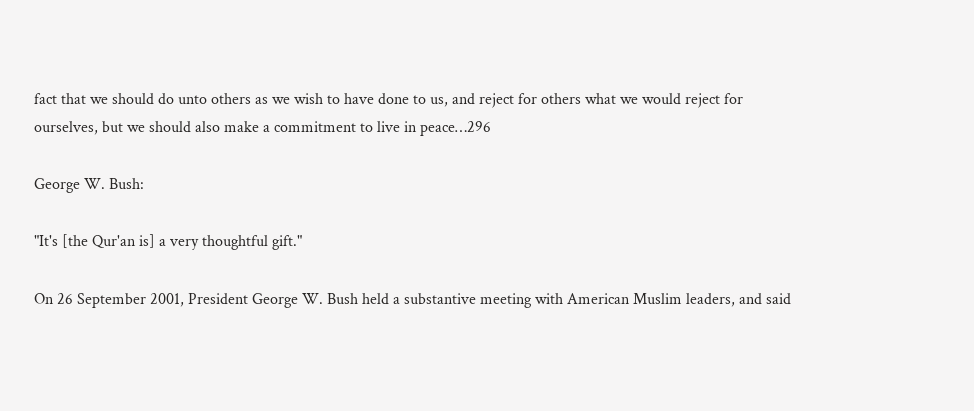fact that we should do unto others as we wish to have done to us, and reject for others what we would reject for ourselves, but we should also make a commitment to live in peace…296

George W. Bush:

"It's [the Qur'an is] a very thoughtful gift."

On 26 September 2001, President George W. Bush held a substantive meeting with American Muslim leaders, and said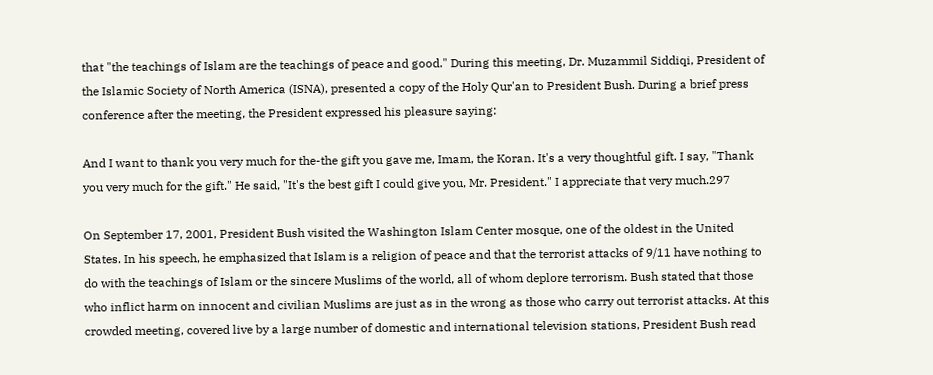that "the teachings of Islam are the teachings of peace and good." During this meeting, Dr. Muzammil Siddiqi, President of the Islamic Society of North America (ISNA), presented a copy of the Holy Qur'an to President Bush. During a brief press conference after the meeting, the President expressed his pleasure saying:

And I want to thank you very much for the-the gift you gave me, Imam, the Koran. It's a very thoughtful gift. I say, "Thank you very much for the gift." He said, "It's the best gift I could give you, Mr. President." I appreciate that very much.297

On September 17, 2001, President Bush visited the Washington Islam Center mosque, one of the oldest in the United States. In his speech, he emphasized that Islam is a religion of peace and that the terrorist attacks of 9/11 have nothing to do with the teachings of Islam or the sincere Muslims of the world, all of whom deplore terrorism. Bush stated that those who inflict harm on innocent and civilian Muslims are just as in the wrong as those who carry out terrorist attacks. At this crowded meeting, covered live by a large number of domestic and international television stations, President Bush read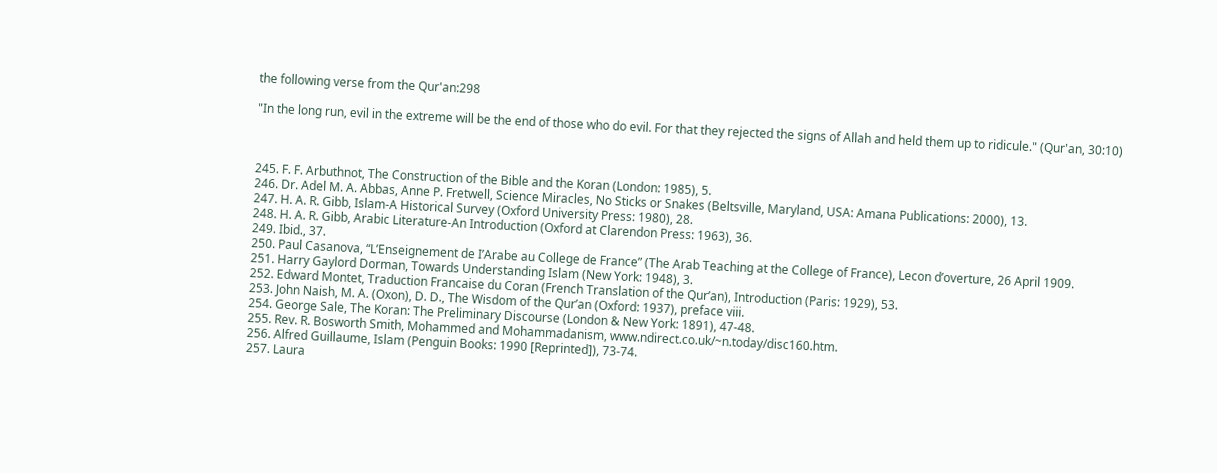the following verse from the Qur'an:298

"In the long run, evil in the extreme will be the end of those who do evil. For that they rejected the signs of Allah and held them up to ridicule." (Qur'an, 30:10)



245. F. F. Arbuthnot, The Construction of the Bible and the Koran (London: 1985), 5.
246. Dr. Adel M. A. Abbas, Anne P. Fretwell, Science Miracles, No Sticks or Snakes (Beltsville, Maryland, USA: Amana Publications: 2000), 13.
247. H. A. R. Gibb, Islam-A Historical Survey (Oxford University Press: 1980), 28.
248. H. A. R. Gibb, Arabic Literature-An Introduction (Oxford at Clarendon Press: 1963), 36.
249. Ibid., 37.
250. Paul Casanova, “L’Enseignement de I’Arabe au College de France” (The Arab Teaching at the College of France), Lecon d’overture, 26 April 1909.
251. Harry Gaylord Dorman, Towards Understanding Islam (New York: 1948), 3.
252. Edward Montet, Traduction Francaise du Coran (French Translation of the Qur’an), Introduction (Paris: 1929), 53.
253. John Naish, M. A. (Oxon), D. D., The Wisdom of the Qur’an (Oxford: 1937), preface viii.
254. George Sale, The Koran: The Preliminary Discourse (London & New York: 1891), 47-48.
255. Rev. R. Bosworth Smith, Mohammed and Mohammadanism, www.ndirect.co.uk/~n.today/disc160.htm.
256. Alfred Guillaume, Islam (Penguin Books: 1990 [Reprinted]), 73-74.
257. Laura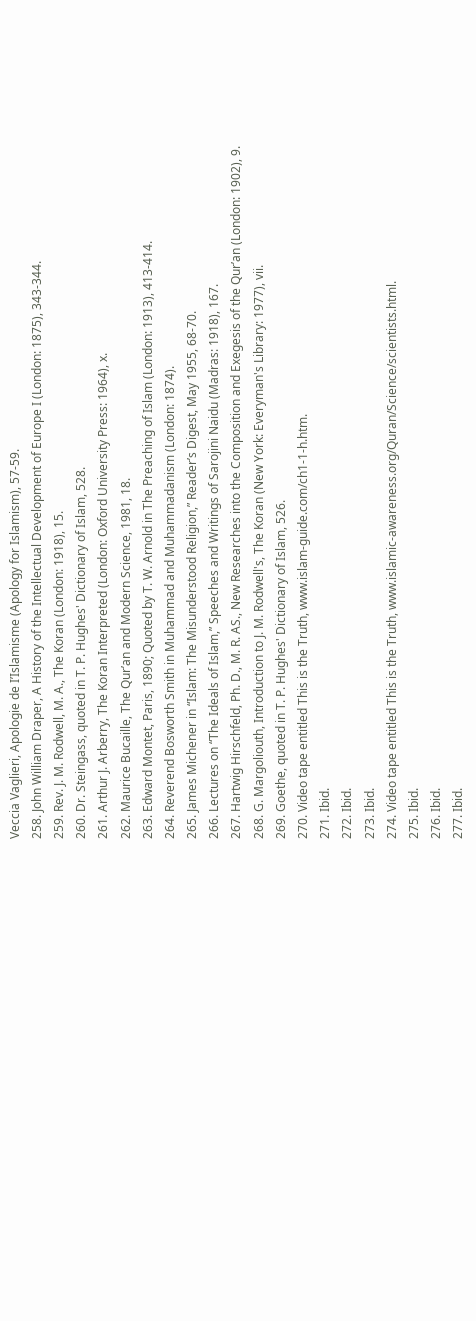Veccia Vaglieri, Apologie de I’Islamisme (Apology for Islamism), 57-59.
258. John William Draper, A History of the Intellectual Development of Europe I (London: 1875), 343-344.
259. Rev. J. M. Rodwell, M. A., The Koran (London: 1918), 15.
260. Dr. Steingass, quoted in T. P. Hughes' Dictionary of Islam, 528.
261. Arthur J. Arberry, The Koran Interpreted (London: Oxford University Press: 1964), x.
262. Maurice Bucaille, The Qur’an and Modern Science, 1981, 18.
263. Edward Montet, Paris, 1890; Quoted by T. W. Arnold in The Preaching of Islam (London: 1913), 413-414.
264. Reverend Bosworth Smith in Muhammad and Muhammadanism (London: 1874).
265. James Michener in “Islam: The Misunderstood Religion,” Reader’s Digest, May 1955, 68-70.
266. Lectures on “The Ideals of Islam,” Speeches and Writings of Sarojini Naidu (Madras: 1918), 167.
267. Hartwig Hirschfeld, Ph. D., M. R. AS., New Researches into the Composition and Exegesis of the Qur’an (London: 1902), 9.
268. G. Margoliouth, Introduction to J. M. Rodwell's, The Koran (New York: Everyman's Library: 1977), vii.
269. Goethe, quoted in T. P. Hughes' Dictionary of Islam, 526.
270. Video tape entitled This is the Truth, www.islam-guide.com/ch1-1-h.htm.
271. Ibid.
272. Ibid.
273. Ibid.
274. Video tape entitled This is the Truth, www.islamic-awareness.org/Quran/Science/scientists.html.
275. Ibid.
276. Ibid.
277. Ibid.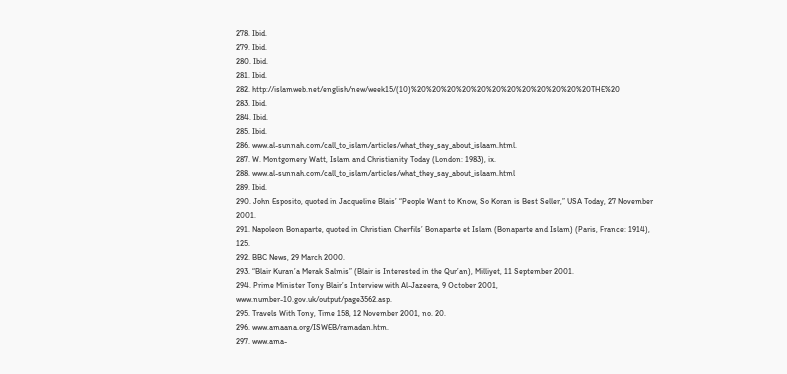278. Ibid.
279. Ibid.
280. Ibid.
281. Ibid.
282. http://islamweb.net/english/new/week15/(10)%20%20%20%20%20%20%20%20%20%20%20%20THE%20
283. Ibid.
284. Ibid.
285. Ibid.
286. www.al-sunnah.com/call_to_islam/articles/what_they_say_about_islaam.html.
287. W. Montgomery Watt, Islam and Christianity Today (London: 1983), ix.
288. www.al-sunnah.com/call_to_islam/articles/what_they_say_about_islaam.html
289. Ibid.
290. John Esposito, quoted in Jacqueline Blais’ “People Want to Know, So Koran is Best Seller,” USA Today, 27 November 2001.
291. Napoleon Bonaparte, quoted in Christian Cherfils’ Bonaparte et Islam (Bonaparte and Islam) (Paris, France: 1914), 125.
292. BBC News, 29 March 2000.
293. “Blair Kuran’a Merak Salmis” (Blair is Interested in the Qur’an), Milliyet, 11 September 2001.
294. Prime Minister Tony Blair’s Interview with Al-Jazeera, 9 October 2001, www.number-10.gov.uk/output/page3562.asp.
295. Travels With Tony, Time 158, 12 November 2001, no. 20.
296. www.amaana.org/ISWEB/ramadan.htm.
297. www.ama-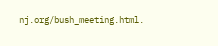nj.org/bush_meeting.html.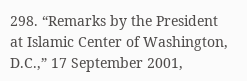298. “Remarks by the President at Islamic Center of Washington, D.C.,” 17 September 2001,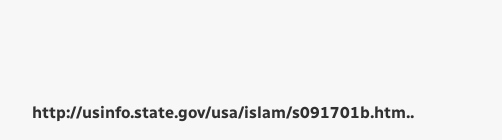http://usinfo.state.gov/usa/islam/s091701b.htm..